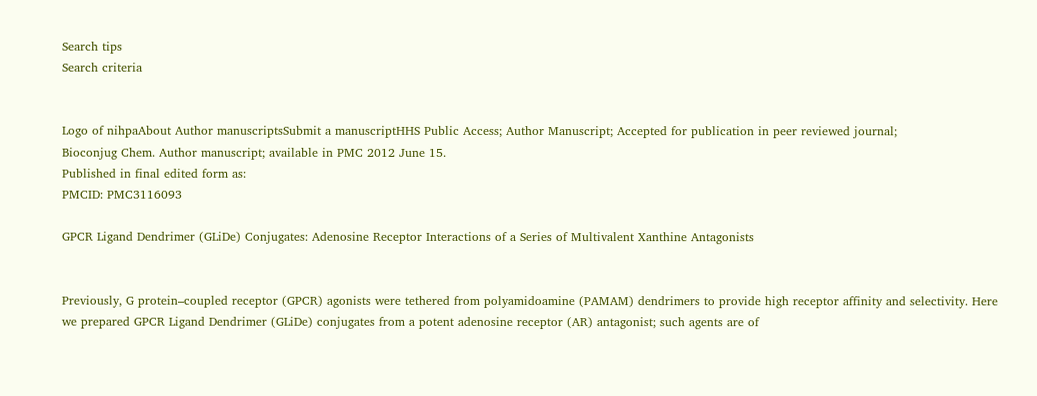Search tips
Search criteria


Logo of nihpaAbout Author manuscriptsSubmit a manuscriptHHS Public Access; Author Manuscript; Accepted for publication in peer reviewed journal;
Bioconjug Chem. Author manuscript; available in PMC 2012 June 15.
Published in final edited form as:
PMCID: PMC3116093

GPCR Ligand Dendrimer (GLiDe) Conjugates: Adenosine Receptor Interactions of a Series of Multivalent Xanthine Antagonists


Previously, G protein–coupled receptor (GPCR) agonists were tethered from polyamidoamine (PAMAM) dendrimers to provide high receptor affinity and selectivity. Here we prepared GPCR Ligand Dendrimer (GLiDe) conjugates from a potent adenosine receptor (AR) antagonist; such agents are of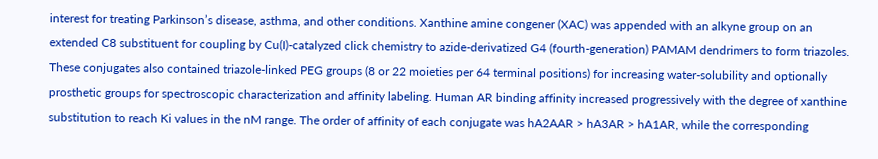interest for treating Parkinson’s disease, asthma, and other conditions. Xanthine amine congener (XAC) was appended with an alkyne group on an extended C8 substituent for coupling by Cu(I)-catalyzed click chemistry to azide-derivatized G4 (fourth-generation) PAMAM dendrimers to form triazoles. These conjugates also contained triazole-linked PEG groups (8 or 22 moieties per 64 terminal positions) for increasing water-solubility and optionally prosthetic groups for spectroscopic characterization and affinity labeling. Human AR binding affinity increased progressively with the degree of xanthine substitution to reach Ki values in the nM range. The order of affinity of each conjugate was hA2AAR > hA3AR > hA1AR, while the corresponding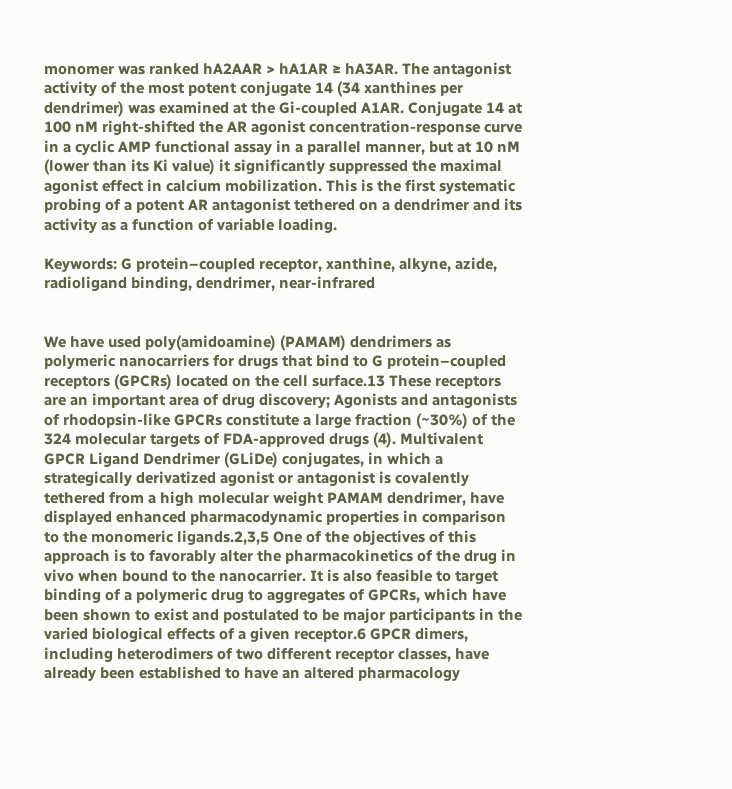monomer was ranked hA2AAR > hA1AR ≥ hA3AR. The antagonist activity of the most potent conjugate 14 (34 xanthines per dendrimer) was examined at the Gi-coupled A1AR. Conjugate 14 at 100 nM right-shifted the AR agonist concentration-response curve in a cyclic AMP functional assay in a parallel manner, but at 10 nM (lower than its Ki value) it significantly suppressed the maximal agonist effect in calcium mobilization. This is the first systematic probing of a potent AR antagonist tethered on a dendrimer and its activity as a function of variable loading.

Keywords: G protein–coupled receptor, xanthine, alkyne, azide, radioligand binding, dendrimer, near-infrared


We have used poly(amidoamine) (PAMAM) dendrimers as polymeric nanocarriers for drugs that bind to G protein–coupled receptors (GPCRs) located on the cell surface.13 These receptors are an important area of drug discovery; Agonists and antagonists of rhodopsin-like GPCRs constitute a large fraction (~30%) of the 324 molecular targets of FDA-approved drugs (4). Multivalent GPCR Ligand Dendrimer (GLiDe) conjugates, in which a strategically derivatized agonist or antagonist is covalently tethered from a high molecular weight PAMAM dendrimer, have displayed enhanced pharmacodynamic properties in comparison to the monomeric ligands.2,3,5 One of the objectives of this approach is to favorably alter the pharmacokinetics of the drug in vivo when bound to the nanocarrier. It is also feasible to target binding of a polymeric drug to aggregates of GPCRs, which have been shown to exist and postulated to be major participants in the varied biological effects of a given receptor.6 GPCR dimers, including heterodimers of two different receptor classes, have already been established to have an altered pharmacology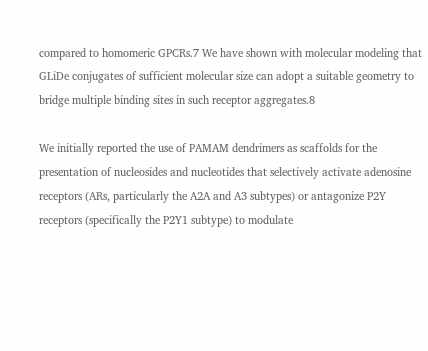compared to homomeric GPCRs.7 We have shown with molecular modeling that GLiDe conjugates of sufficient molecular size can adopt a suitable geometry to bridge multiple binding sites in such receptor aggregates.8

We initially reported the use of PAMAM dendrimers as scaffolds for the presentation of nucleosides and nucleotides that selectively activate adenosine receptors (ARs, particularly the A2A and A3 subtypes) or antagonize P2Y receptors (specifically the P2Y1 subtype) to modulate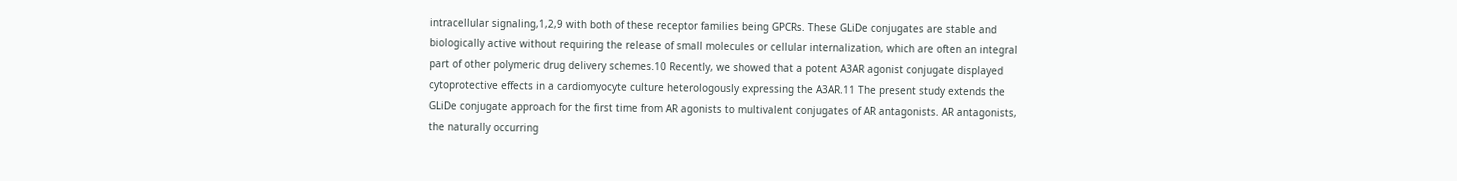intracellular signaling,1,2,9 with both of these receptor families being GPCRs. These GLiDe conjugates are stable and biologically active without requiring the release of small molecules or cellular internalization, which are often an integral part of other polymeric drug delivery schemes.10 Recently, we showed that a potent A3AR agonist conjugate displayed cytoprotective effects in a cardiomyocyte culture heterologously expressing the A3AR.11 The present study extends the GLiDe conjugate approach for the first time from AR agonists to multivalent conjugates of AR antagonists. AR antagonists, the naturally occurring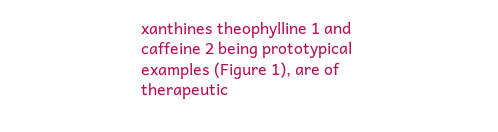xanthines theophylline 1 and caffeine 2 being prototypical examples (Figure 1), are of therapeutic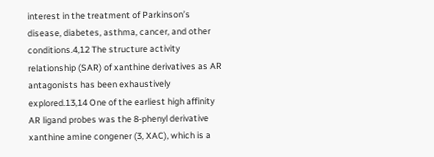interest in the treatment of Parkinson’s disease, diabetes, asthma, cancer, and other conditions.4,12 The structure activity relationship (SAR) of xanthine derivatives as AR antagonists has been exhaustively explored.13,14 One of the earliest high affinity AR ligand probes was the 8-phenyl derivative xanthine amine congener (3, XAC), which is a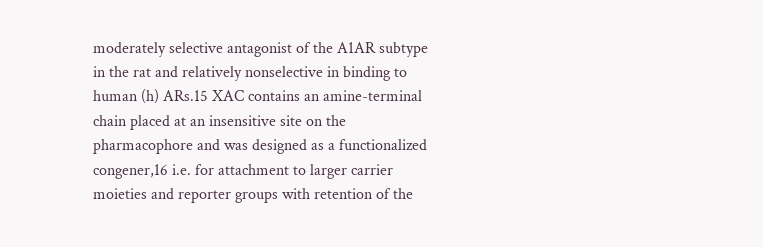moderately selective antagonist of the A1AR subtype in the rat and relatively nonselective in binding to human (h) ARs.15 XAC contains an amine-terminal chain placed at an insensitive site on the pharmacophore and was designed as a functionalized congener,16 i.e. for attachment to larger carrier moieties and reporter groups with retention of the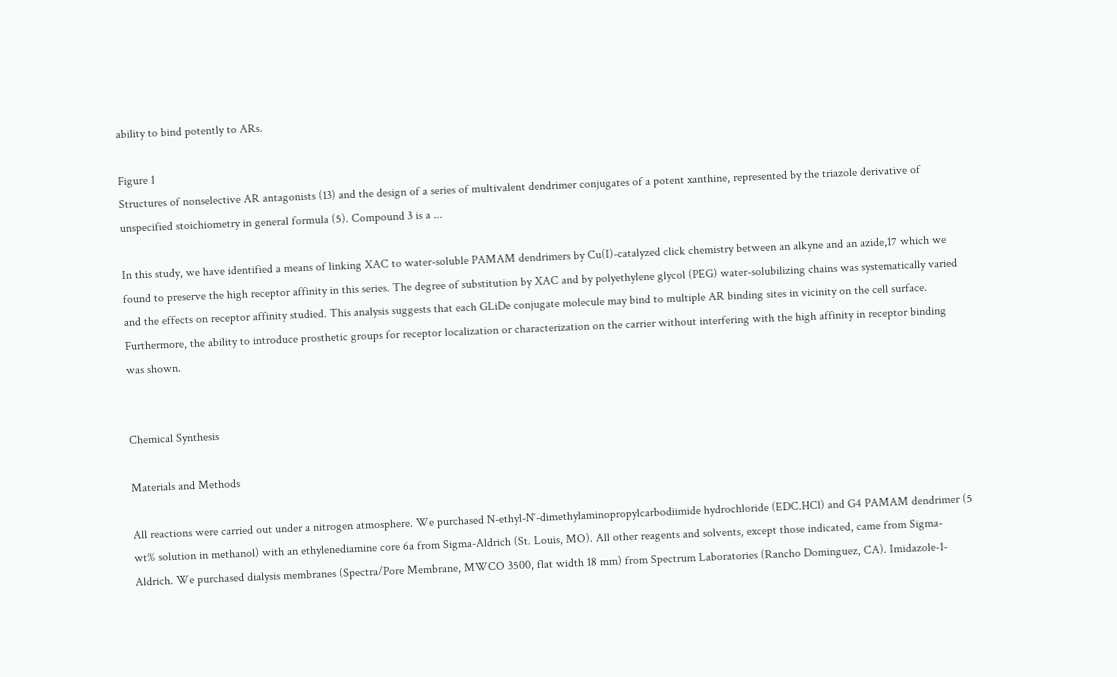ability to bind potently to ARs.

Figure 1
Structures of nonselective AR antagonists (13) and the design of a series of multivalent dendrimer conjugates of a potent xanthine, represented by the triazole derivative of unspecified stoichiometry in general formula (5). Compound 3 is a ...

In this study, we have identified a means of linking XAC to water-soluble PAMAM dendrimers by Cu(I)-catalyzed click chemistry between an alkyne and an azide,17 which we found to preserve the high receptor affinity in this series. The degree of substitution by XAC and by polyethylene glycol (PEG) water-solubilizing chains was systematically varied and the effects on receptor affinity studied. This analysis suggests that each GLiDe conjugate molecule may bind to multiple AR binding sites in vicinity on the cell surface. Furthermore, the ability to introduce prosthetic groups for receptor localization or characterization on the carrier without interfering with the high affinity in receptor binding was shown.


Chemical Synthesis

Materials and Methods

All reactions were carried out under a nitrogen atmosphere. We purchased N-ethyl-N′-dimethylaminopropylcarbodiimide hydrochloride (EDC.HCl) and G4 PAMAM dendrimer (5 wt% solution in methanol) with an ethylenediamine core 6a from Sigma-Aldrich (St. Louis, MO). All other reagents and solvents, except those indicated, came from Sigma-Aldrich. We purchased dialysis membranes (Spectra/Pore Membrane, MWCO 3500, flat width 18 mm) from Spectrum Laboratories (Rancho Dominguez, CA). Imidazole-1-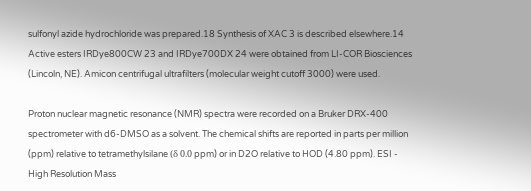sulfonyl azide hydrochloride was prepared.18 Synthesis of XAC 3 is described elsewhere.14 Active esters IRDye800CW 23 and IRDye700DX 24 were obtained from LI-COR Biosciences (Lincoln, NE). Amicon centrifugal ultrafilters (molecular weight cutoff 3000) were used.

Proton nuclear magnetic resonance (NMR) spectra were recorded on a Bruker DRX-400 spectrometer with d6-DMSO as a solvent. The chemical shifts are reported in parts per million (ppm) relative to tetramethylsilane (δ 0.0 ppm) or in D2O relative to HOD (4.80 ppm). ESI - High Resolution Mass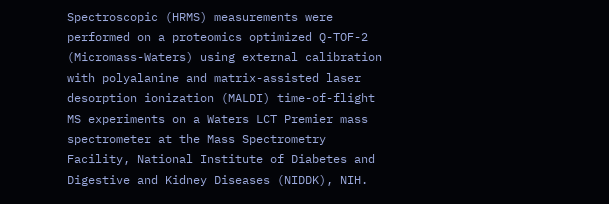Spectroscopic (HRMS) measurements were performed on a proteomics optimized Q-TOF-2 (Micromass-Waters) using external calibration with polyalanine and matrix-assisted laser desorption ionization (MALDI) time-of-flight MS experiments on a Waters LCT Premier mass spectrometer at the Mass Spectrometry Facility, National Institute of Diabetes and Digestive and Kidney Diseases (NIDDK), NIH.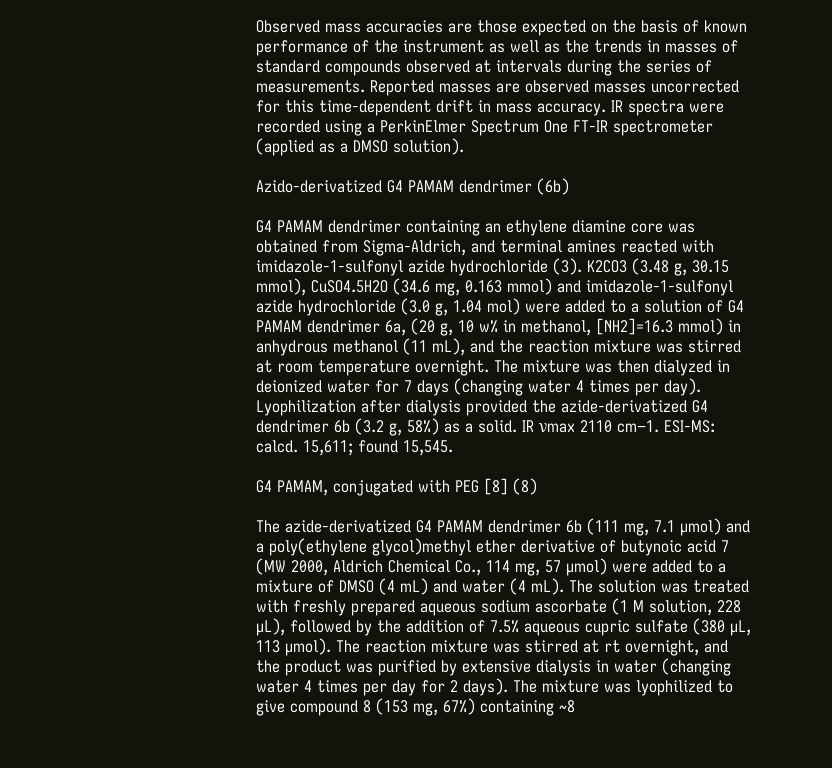Observed mass accuracies are those expected on the basis of known performance of the instrument as well as the trends in masses of standard compounds observed at intervals during the series of measurements. Reported masses are observed masses uncorrected for this time-dependent drift in mass accuracy. IR spectra were recorded using a PerkinElmer Spectrum One FT-IR spectrometer (applied as a DMSO solution).

Azido-derivatized G4 PAMAM dendrimer (6b)

G4 PAMAM dendrimer containing an ethylene diamine core was obtained from Sigma-Aldrich, and terminal amines reacted with imidazole-1-sulfonyl azide hydrochloride (3). K2CO3 (3.48 g, 30.15 mmol), CuSO4.5H2O (34.6 mg, 0.163 mmol) and imidazole-1-sulfonyl azide hydrochloride (3.0 g, 1.04 mol) were added to a solution of G4 PAMAM dendrimer 6a, (20 g, 10 w% in methanol, [NH2]=16.3 mmol) in anhydrous methanol (11 mL), and the reaction mixture was stirred at room temperature overnight. The mixture was then dialyzed in deionized water for 7 days (changing water 4 times per day). Lyophilization after dialysis provided the azide-derivatized G4 dendrimer 6b (3.2 g, 58%) as a solid. IR νmax 2110 cm−1. ESI-MS: calcd. 15,611; found 15,545.

G4 PAMAM, conjugated with PEG [8] (8)

The azide-derivatized G4 PAMAM dendrimer 6b (111 mg, 7.1 µmol) and a poly(ethylene glycol)methyl ether derivative of butynoic acid 7 (MW 2000, Aldrich Chemical Co., 114 mg, 57 µmol) were added to a mixture of DMSO (4 mL) and water (4 mL). The solution was treated with freshly prepared aqueous sodium ascorbate (1 M solution, 228 µL), followed by the addition of 7.5% aqueous cupric sulfate (380 µL, 113 µmol). The reaction mixture was stirred at rt overnight, and the product was purified by extensive dialysis in water (changing water 4 times per day for 2 days). The mixture was lyophilized to give compound 8 (153 mg, 67%) containing ~8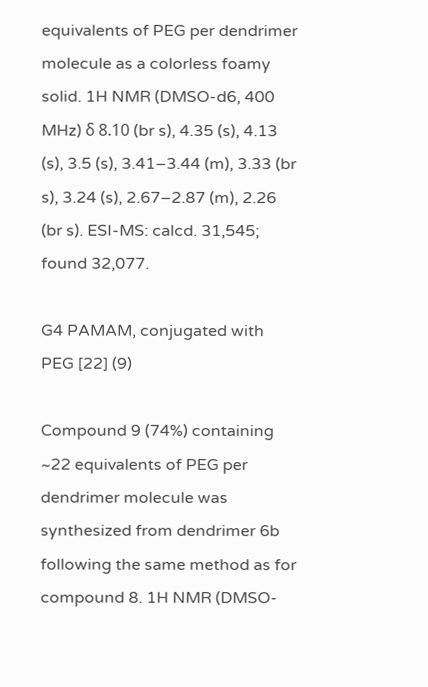equivalents of PEG per dendrimer molecule as a colorless foamy solid. 1H NMR (DMSO-d6, 400 MHz) δ 8.10 (br s), 4.35 (s), 4.13 (s), 3.5 (s), 3.41–3.44 (m), 3.33 (br s), 3.24 (s), 2.67–2.87 (m), 2.26 (br s). ESI-MS: calcd. 31,545; found 32,077.

G4 PAMAM, conjugated with PEG [22] (9)

Compound 9 (74%) containing ~22 equivalents of PEG per dendrimer molecule was synthesized from dendrimer 6b following the same method as for compound 8. 1H NMR (DMSO-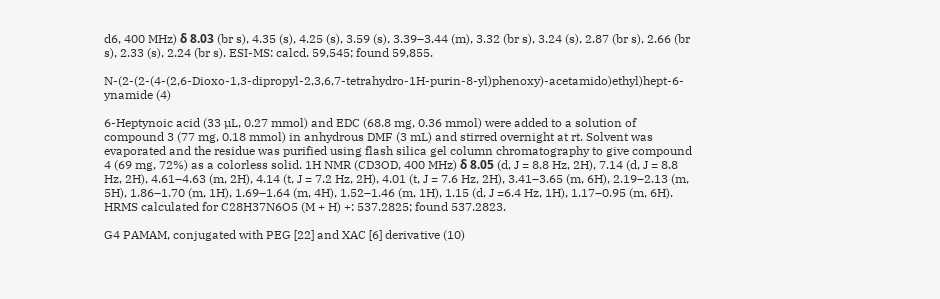d6, 400 MHz) δ 8.03 (br s), 4.35 (s), 4.25 (s), 3.59 (s), 3.39–3.44 (m), 3.32 (br s), 3.24 (s), 2.87 (br s), 2.66 (br s), 2.33 (s), 2.24 (br s). ESI-MS: calcd. 59,545; found 59,855.

N-(2-(2-(4-(2,6-Dioxo-1,3-dipropyl-2,3,6,7-tetrahydro-1H-purin-8-yl)phenoxy)-acetamido)ethyl)hept-6-ynamide (4)

6-Heptynoic acid (33 µL, 0.27 mmol) and EDC (68.8 mg, 0.36 mmol) were added to a solution of compound 3 (77 mg, 0.18 mmol) in anhydrous DMF (3 mL) and stirred overnight at rt. Solvent was evaporated and the residue was purified using flash silica gel column chromatography to give compound 4 (69 mg, 72%) as a colorless solid. 1H NMR (CD3OD, 400 MHz) δ 8.05 (d, J = 8.8 Hz, 2H), 7.14 (d, J = 8.8 Hz, 2H), 4.61–4.63 (m, 2H), 4.14 (t, J = 7.2 Hz, 2H), 4.01 (t, J = 7.6 Hz, 2H), 3.41–3.65 (m, 6H), 2.19–2.13 (m, 5H), 1.86–1.70 (m, 1H), 1.69–1.64 (m, 4H), 1.52–1.46 (m, 1H), 1.15 (d, J =6.4 Hz, 1H), 1.17–0.95 (m, 6H). HRMS calculated for C28H37N6O5 (M + H) +: 537.2825; found 537.2823.

G4 PAMAM, conjugated with PEG [22] and XAC [6] derivative (10)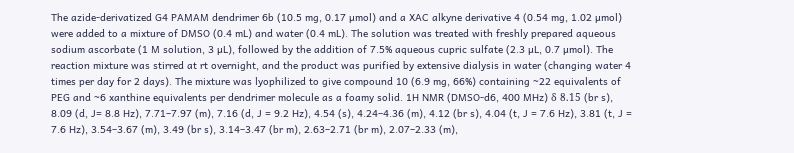The azide-derivatized G4 PAMAM dendrimer 6b (10.5 mg, 0.17 µmol) and a XAC alkyne derivative 4 (0.54 mg, 1.02 µmol) were added to a mixture of DMSO (0.4 mL) and water (0.4 mL). The solution was treated with freshly prepared aqueous sodium ascorbate (1 M solution, 3 µL), followed by the addition of 7.5% aqueous cupric sulfate (2.3 µL, 0.7 µmol). The reaction mixture was stirred at rt overnight, and the product was purified by extensive dialysis in water (changing water 4 times per day for 2 days). The mixture was lyophilized to give compound 10 (6.9 mg, 66%) containing ~22 equivalents of PEG and ~6 xanthine equivalents per dendrimer molecule as a foamy solid. 1H NMR (DMSO-d6, 400 MHz) δ 8.15 (br s), 8.09 (d, J= 8.8 Hz), 7.71–7.97 (m), 7.16 (d, J = 9.2 Hz), 4.54 (s), 4.24–4.36 (m), 4.12 (br s), 4.04 (t, J = 7.6 Hz), 3.81 (t, J = 7.6 Hz), 3.54–3.67 (m), 3.49 (br s), 3.14–3.47 (br m), 2.63–2.71 (br m), 2.07–2.33 (m),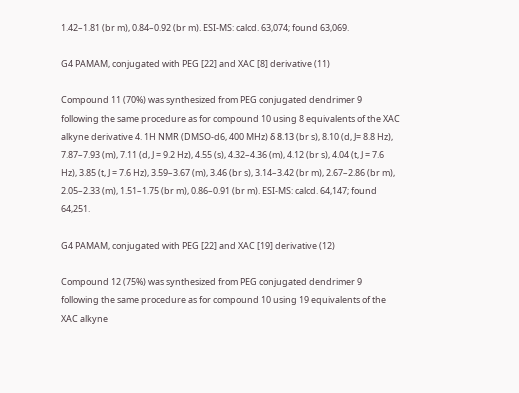1.42–1.81 (br m), 0.84–0.92 (br m). ESI-MS: calcd. 63,074; found 63,069.

G4 PAMAM, conjugated with PEG [22] and XAC [8] derivative (11)

Compound 11 (70%) was synthesized from PEG conjugated dendrimer 9 following the same procedure as for compound 10 using 8 equivalents of the XAC alkyne derivative 4. 1H NMR (DMSO-d6, 400 MHz) δ 8.13 (br s), 8.10 (d, J= 8.8 Hz), 7.87–7.93 (m), 7.11 (d, J = 9.2 Hz), 4.55 (s), 4.32–4.36 (m), 4.12 (br s), 4.04 (t, J = 7.6 Hz), 3.85 (t, J = 7.6 Hz), 3.59–3.67 (m), 3.46 (br s), 3.14–3.42 (br m), 2.67–2.86 (br m), 2.05–2.33 (m), 1.51–1.75 (br m), 0.86–0.91 (br m). ESI-MS: calcd. 64,147; found 64,251.

G4 PAMAM, conjugated with PEG [22] and XAC [19] derivative (12)

Compound 12 (75%) was synthesized from PEG conjugated dendrimer 9 following the same procedure as for compound 10 using 19 equivalents of the XAC alkyne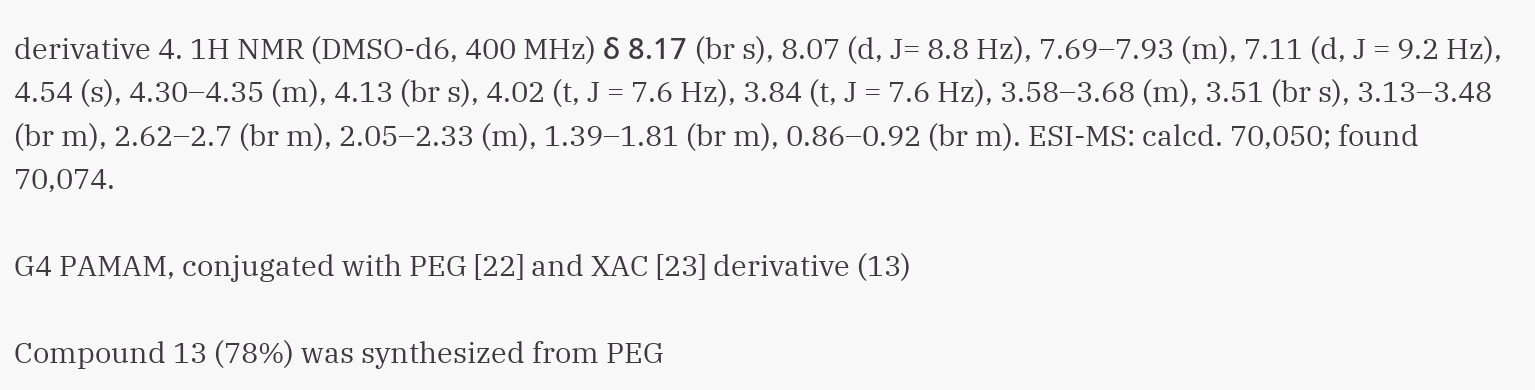derivative 4. 1H NMR (DMSO-d6, 400 MHz) δ 8.17 (br s), 8.07 (d, J= 8.8 Hz), 7.69–7.93 (m), 7.11 (d, J = 9.2 Hz), 4.54 (s), 4.30–4.35 (m), 4.13 (br s), 4.02 (t, J = 7.6 Hz), 3.84 (t, J = 7.6 Hz), 3.58–3.68 (m), 3.51 (br s), 3.13–3.48 (br m), 2.62–2.7 (br m), 2.05–2.33 (m), 1.39–1.81 (br m), 0.86–0.92 (br m). ESI-MS: calcd. 70,050; found 70,074.

G4 PAMAM, conjugated with PEG [22] and XAC [23] derivative (13)

Compound 13 (78%) was synthesized from PEG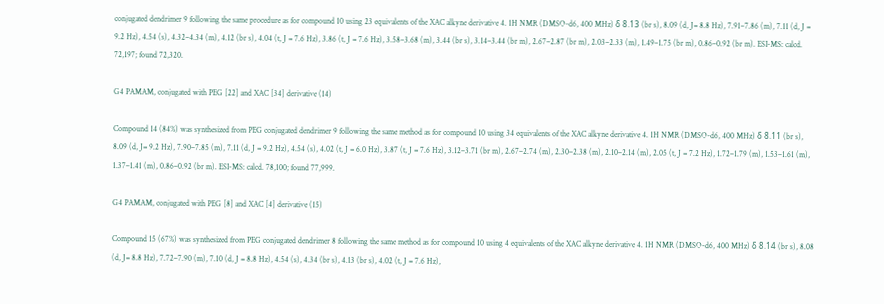conjugated dendrimer 9 following the same procedure as for compound 10 using 23 equivalents of the XAC alkyne derivative 4. 1H NMR (DMSO-d6, 400 MHz) δ 8.13 (br s), 8.09 (d, J= 8.8 Hz), 7.91–7.86 (m), 7.11 (d, J = 9.2 Hz), 4.54 (s), 4.32–4.34 (m), 4.12 (br s), 4.04 (t, J = 7.6 Hz), 3.86 (t, J = 7.6 Hz), 3.58–3.68 (m), 3.44 (br s), 3.14–3.44 (br m), 2.67–2.87 (br m), 2.03–2.33 (m), 1.49–1.75 (br m), 0.86–0.92 (br m). ESI-MS: calcd. 72,197; found 72,320.

G4 PAMAM, conjugated with PEG [22] and XAC [34] derivative (14)

Compound 14 (84%) was synthesized from PEG conjugated dendrimer 9 following the same method as for compound 10 using 34 equivalents of the XAC alkyne derivative 4. 1H NMR (DMSO-d6, 400 MHz) δ 8.11 (br s), 8.09 (d, J= 9.2 Hz), 7.90–7.85 (m), 7.11 (d, J = 9.2 Hz), 4.54 (s), 4.02 (t, J = 6.0 Hz), 3.87 (t, J = 7.6 Hz), 3.12–3.71 (br m), 2.67–2.74 (m), 2.30–2.38 (m), 2.10–2.14 (m), 2.05 (t, J = 7.2 Hz), 1.72–1.79 (m), 1.53–1.61 (m), 1.37–1.41 (m), 0.86–0.92 (br m). ESI-MS: calcd. 78,100; found 77,999.

G4 PAMAM, conjugated with PEG [8] and XAC [4] derivative (15)

Compound 15 (67%) was synthesized from PEG conjugated dendrimer 8 following the same method as for compound 10 using 4 equivalents of the XAC alkyne derivative 4. 1H NMR (DMSO-d6, 400 MHz) δ 8.14 (br s), 8.08 (d, J= 8.8 Hz), 7.72–7.90 (m), 7.10 (d, J = 8.8 Hz), 4.54 (s), 4.34 (br s), 4.13 (br s), 4.02 (t, J = 7.6 Hz),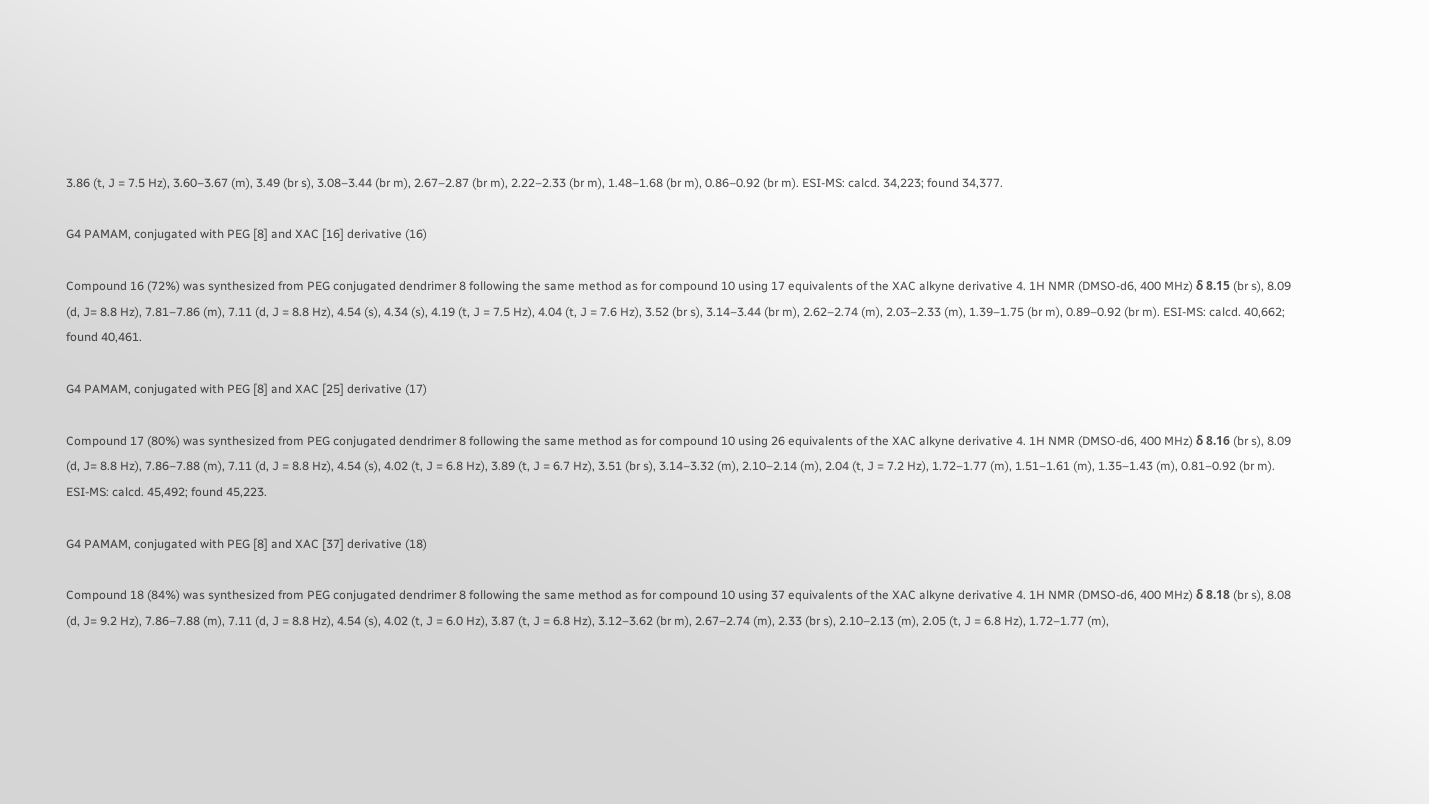3.86 (t, J = 7.5 Hz), 3.60–3.67 (m), 3.49 (br s), 3.08–3.44 (br m), 2.67–2.87 (br m), 2.22–2.33 (br m), 1.48–1.68 (br m), 0.86–0.92 (br m). ESI-MS: calcd. 34,223; found 34,377.

G4 PAMAM, conjugated with PEG [8] and XAC [16] derivative (16)

Compound 16 (72%) was synthesized from PEG conjugated dendrimer 8 following the same method as for compound 10 using 17 equivalents of the XAC alkyne derivative 4. 1H NMR (DMSO-d6, 400 MHz) δ 8.15 (br s), 8.09 (d, J= 8.8 Hz), 7.81–7.86 (m), 7.11 (d, J = 8.8 Hz), 4.54 (s), 4.34 (s), 4.19 (t, J = 7.5 Hz), 4.04 (t, J = 7.6 Hz), 3.52 (br s), 3.14–3.44 (br m), 2.62–2.74 (m), 2.03–2.33 (m), 1.39–1.75 (br m), 0.89–0.92 (br m). ESI-MS: calcd. 40,662; found 40,461.

G4 PAMAM, conjugated with PEG [8] and XAC [25] derivative (17)

Compound 17 (80%) was synthesized from PEG conjugated dendrimer 8 following the same method as for compound 10 using 26 equivalents of the XAC alkyne derivative 4. 1H NMR (DMSO-d6, 400 MHz) δ 8.16 (br s), 8.09 (d, J= 8.8 Hz), 7.86–7.88 (m), 7.11 (d, J = 8.8 Hz), 4.54 (s), 4.02 (t, J = 6.8 Hz), 3.89 (t, J = 6.7 Hz), 3.51 (br s), 3.14–3.32 (m), 2.10–2.14 (m), 2.04 (t, J = 7.2 Hz), 1.72–1.77 (m), 1.51–1.61 (m), 1.35–1.43 (m), 0.81–0.92 (br m). ESI-MS: calcd. 45,492; found 45,223.

G4 PAMAM, conjugated with PEG [8] and XAC [37] derivative (18)

Compound 18 (84%) was synthesized from PEG conjugated dendrimer 8 following the same method as for compound 10 using 37 equivalents of the XAC alkyne derivative 4. 1H NMR (DMSO-d6, 400 MHz) δ 8.18 (br s), 8.08 (d, J= 9.2 Hz), 7.86–7.88 (m), 7.11 (d, J = 8.8 Hz), 4.54 (s), 4.02 (t, J = 6.0 Hz), 3.87 (t, J = 6.8 Hz), 3.12–3.62 (br m), 2.67–2.74 (m), 2.33 (br s), 2.10–2.13 (m), 2.05 (t, J = 6.8 Hz), 1.72–1.77 (m),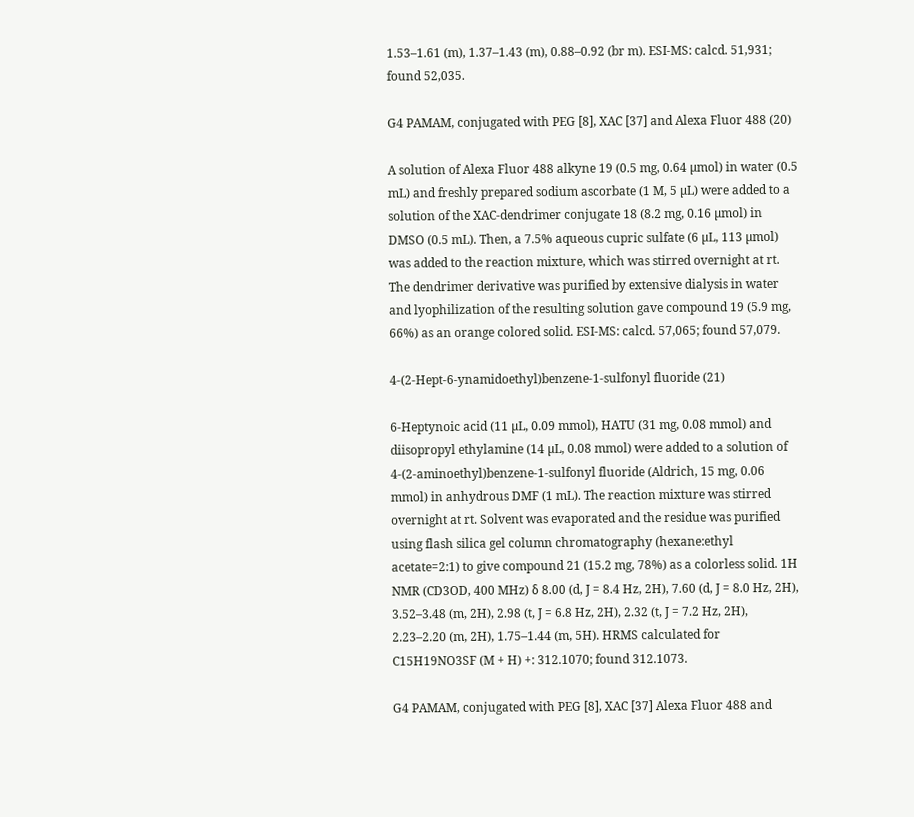1.53–1.61 (m), 1.37–1.43 (m), 0.88–0.92 (br m). ESI-MS: calcd. 51,931; found 52,035.

G4 PAMAM, conjugated with PEG [8], XAC [37] and Alexa Fluor 488 (20)

A solution of Alexa Fluor 488 alkyne 19 (0.5 mg, 0.64 µmol) in water (0.5 mL) and freshly prepared sodium ascorbate (1 M, 5 µL) were added to a solution of the XAC-dendrimer conjugate 18 (8.2 mg, 0.16 µmol) in DMSO (0.5 mL). Then, a 7.5% aqueous cupric sulfate (6 µL, 113 µmol) was added to the reaction mixture, which was stirred overnight at rt. The dendrimer derivative was purified by extensive dialysis in water and lyophilization of the resulting solution gave compound 19 (5.9 mg, 66%) as an orange colored solid. ESI-MS: calcd. 57,065; found 57,079.

4-(2-Hept-6-ynamidoethyl)benzene-1-sulfonyl fluoride (21)

6-Heptynoic acid (11 µL, 0.09 mmol), HATU (31 mg, 0.08 mmol) and diisopropyl ethylamine (14 µL, 0.08 mmol) were added to a solution of 4-(2-aminoethyl)benzene-1-sulfonyl fluoride (Aldrich, 15 mg, 0.06 mmol) in anhydrous DMF (1 mL). The reaction mixture was stirred overnight at rt. Solvent was evaporated and the residue was purified using flash silica gel column chromatography (hexane:ethyl acetate=2:1) to give compound 21 (15.2 mg, 78%) as a colorless solid. 1H NMR (CD3OD, 400 MHz) δ 8.00 (d, J = 8.4 Hz, 2H), 7.60 (d, J = 8.0 Hz, 2H), 3.52–3.48 (m, 2H), 2.98 (t, J = 6.8 Hz, 2H), 2.32 (t, J = 7.2 Hz, 2H), 2.23–2.20 (m, 2H), 1.75–1.44 (m, 5H). HRMS calculated for C15H19NO3SF (M + H) +: 312.1070; found 312.1073.

G4 PAMAM, conjugated with PEG [8], XAC [37] Alexa Fluor 488 and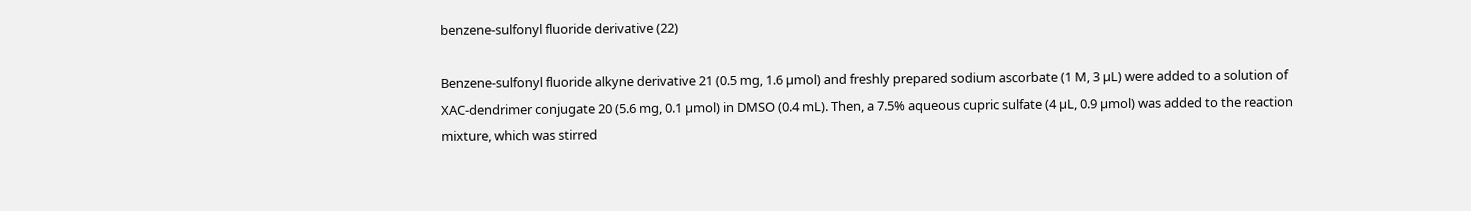benzene-sulfonyl fluoride derivative (22)

Benzene-sulfonyl fluoride alkyne derivative 21 (0.5 mg, 1.6 µmol) and freshly prepared sodium ascorbate (1 M, 3 µL) were added to a solution of XAC-dendrimer conjugate 20 (5.6 mg, 0.1 µmol) in DMSO (0.4 mL). Then, a 7.5% aqueous cupric sulfate (4 µL, 0.9 µmol) was added to the reaction mixture, which was stirred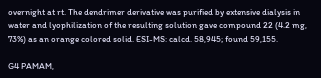overnight at rt. The dendrimer derivative was purified by extensive dialysis in water and lyophilization of the resulting solution gave compound 22 (4.2 mg, 73%) as an orange colored solid. ESI-MS: calcd. 58,945; found 59,155.

G4 PAMAM,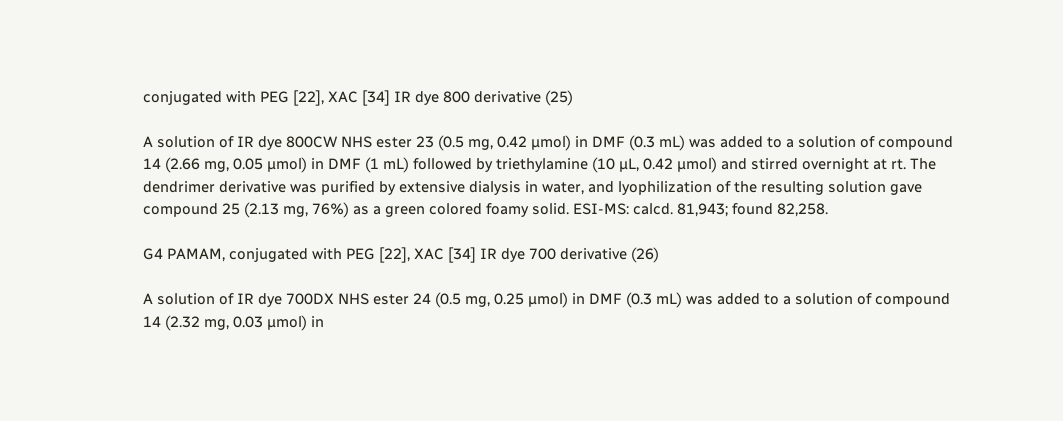conjugated with PEG [22], XAC [34] IR dye 800 derivative (25)

A solution of IR dye 800CW NHS ester 23 (0.5 mg, 0.42 µmol) in DMF (0.3 mL) was added to a solution of compound 14 (2.66 mg, 0.05 µmol) in DMF (1 mL) followed by triethylamine (10 µL, 0.42 µmol) and stirred overnight at rt. The dendrimer derivative was purified by extensive dialysis in water, and lyophilization of the resulting solution gave compound 25 (2.13 mg, 76%) as a green colored foamy solid. ESI-MS: calcd. 81,943; found 82,258.

G4 PAMAM, conjugated with PEG [22], XAC [34] IR dye 700 derivative (26)

A solution of IR dye 700DX NHS ester 24 (0.5 mg, 0.25 µmol) in DMF (0.3 mL) was added to a solution of compound 14 (2.32 mg, 0.03 µmol) in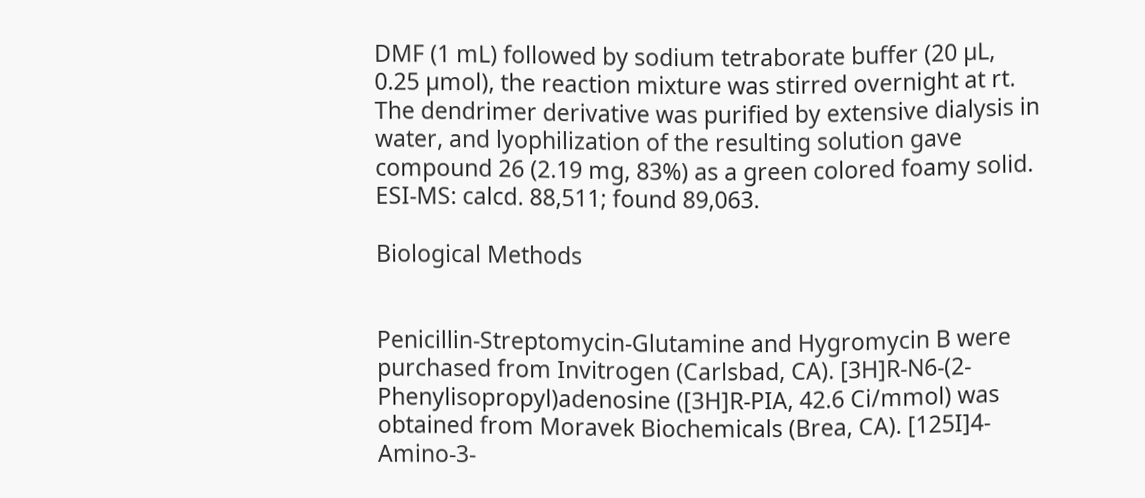DMF (1 mL) followed by sodium tetraborate buffer (20 µL, 0.25 µmol), the reaction mixture was stirred overnight at rt. The dendrimer derivative was purified by extensive dialysis in water, and lyophilization of the resulting solution gave compound 26 (2.19 mg, 83%) as a green colored foamy solid. ESI-MS: calcd. 88,511; found 89,063.

Biological Methods


Penicillin-Streptomycin-Glutamine and Hygromycin B were purchased from Invitrogen (Carlsbad, CA). [3H]R-N6-(2-Phenylisopropyl)adenosine ([3H]R-PIA, 42.6 Ci/mmol) was obtained from Moravek Biochemicals (Brea, CA). [125I]4-Amino-3-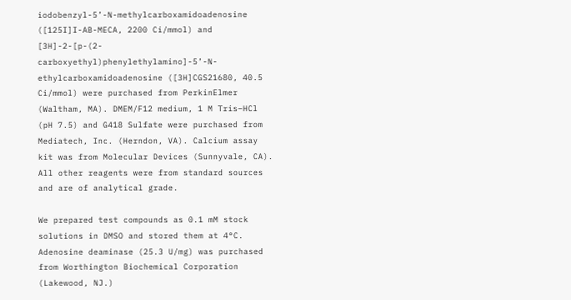iodobenzyl-5’-N-methylcarboxamidoadenosine ([125I]I-AB-MECA, 2200 Ci/mmol) and [3H]-2-[p-(2-carboxyethyl)phenylethylamino]-5’-N-ethylcarboxamidoadenosine ([3H]CGS21680, 40.5 Ci/mmol) were purchased from PerkinElmer (Waltham, MA). DMEM/F12 medium, 1 M Tris–HCl (pH 7.5) and G418 Sulfate were purchased from Mediatech, Inc. (Herndon, VA). Calcium assay kit was from Molecular Devices (Sunnyvale, CA). All other reagents were from standard sources and are of analytical grade.

We prepared test compounds as 0.1 mM stock solutions in DMSO and stored them at 4°C. Adenosine deaminase (25.3 U/mg) was purchased from Worthington Biochemical Corporation (Lakewood, NJ.)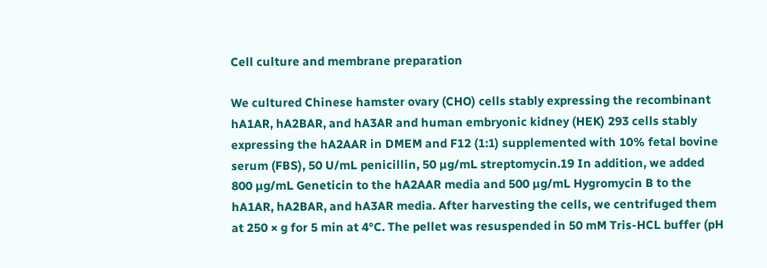Cell culture and membrane preparation

We cultured Chinese hamster ovary (CHO) cells stably expressing the recombinant hA1AR, hA2BAR, and hA3AR and human embryonic kidney (HEK) 293 cells stably expressing the hA2AAR in DMEM and F12 (1:1) supplemented with 10% fetal bovine serum (FBS), 50 U/mL penicillin, 50 µg/mL streptomycin.19 In addition, we added 800 µg/mL Geneticin to the hA2AAR media and 500 µg/mL Hygromycin B to the hA1AR, hA2BAR, and hA3AR media. After harvesting the cells, we centrifuged them at 250 × g for 5 min at 4°C. The pellet was resuspended in 50 mM Tris-HCL buffer (pH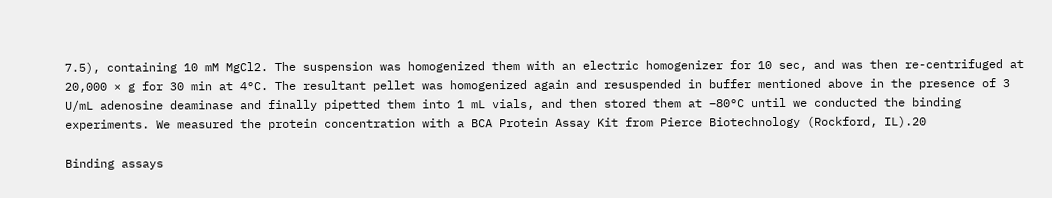7.5), containing 10 mM MgCl2. The suspension was homogenized them with an electric homogenizer for 10 sec, and was then re-centrifuged at 20,000 × g for 30 min at 4°C. The resultant pellet was homogenized again and resuspended in buffer mentioned above in the presence of 3 U/mL adenosine deaminase and finally pipetted them into 1 mL vials, and then stored them at −80°C until we conducted the binding experiments. We measured the protein concentration with a BCA Protein Assay Kit from Pierce Biotechnology (Rockford, IL).20

Binding assays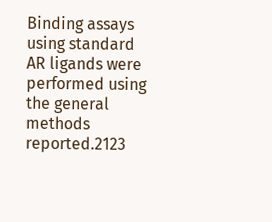Binding assays using standard AR ligands were performed using the general methods reported.2123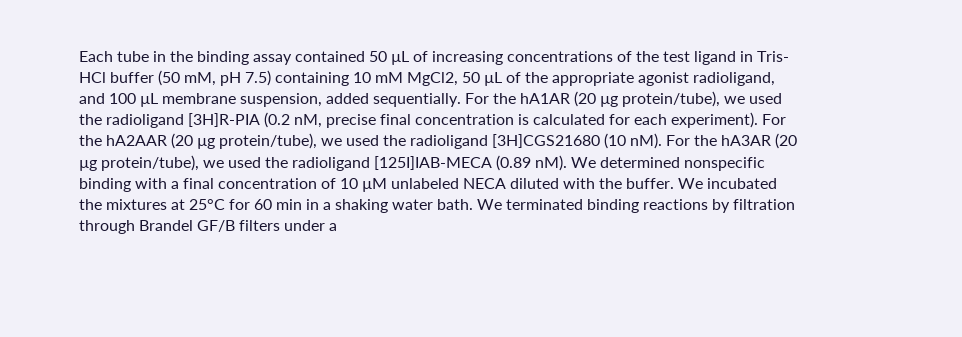Each tube in the binding assay contained 50 µL of increasing concentrations of the test ligand in Tris-HCl buffer (50 mM, pH 7.5) containing 10 mM MgCl2, 50 µL of the appropriate agonist radioligand, and 100 µL membrane suspension, added sequentially. For the hA1AR (20 µg protein/tube), we used the radioligand [3H]R-PIA (0.2 nM, precise final concentration is calculated for each experiment). For the hA2AAR (20 µg protein/tube), we used the radioligand [3H]CGS21680 (10 nM). For the hA3AR (20 µg protein/tube), we used the radioligand [125I]IAB-MECA (0.89 nM). We determined nonspecific binding with a final concentration of 10 µM unlabeled NECA diluted with the buffer. We incubated the mixtures at 25°C for 60 min in a shaking water bath. We terminated binding reactions by filtration through Brandel GF/B filters under a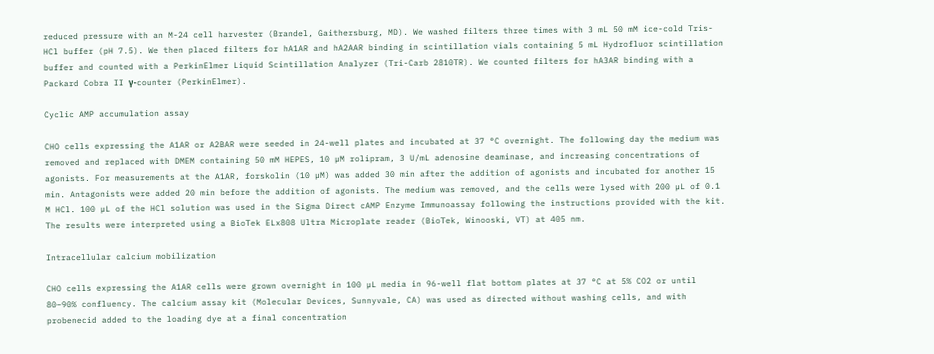reduced pressure with an M-24 cell harvester (Brandel, Gaithersburg, MD). We washed filters three times with 3 mL 50 mM ice-cold Tris-HCl buffer (pH 7.5). We then placed filters for hA1AR and hA2AAR binding in scintillation vials containing 5 mL Hydrofluor scintillation buffer and counted with a PerkinElmer Liquid Scintillation Analyzer (Tri-Carb 2810TR). We counted filters for hA3AR binding with a Packard Cobra II γ-counter (PerkinElmer).

Cyclic AMP accumulation assay

CHO cells expressing the A1AR or A2BAR were seeded in 24-well plates and incubated at 37 °C overnight. The following day the medium was removed and replaced with DMEM containing 50 mM HEPES, 10 µM rolipram, 3 U/mL adenosine deaminase, and increasing concentrations of agonists. For measurements at the A1AR, forskolin (10 µM) was added 30 min after the addition of agonists and incubated for another 15 min. Antagonists were added 20 min before the addition of agonists. The medium was removed, and the cells were lysed with 200 µL of 0.1 M HCl. 100 µL of the HCl solution was used in the Sigma Direct cAMP Enzyme Immunoassay following the instructions provided with the kit. The results were interpreted using a BioTek ELx808 Ultra Microplate reader (BioTek, Winooski, VT) at 405 nm.

Intracellular calcium mobilization

CHO cells expressing the A1AR cells were grown overnight in 100 µL media in 96-well flat bottom plates at 37 °C at 5% CO2 or until 80–90% confluency. The calcium assay kit (Molecular Devices, Sunnyvale, CA) was used as directed without washing cells, and with probenecid added to the loading dye at a final concentration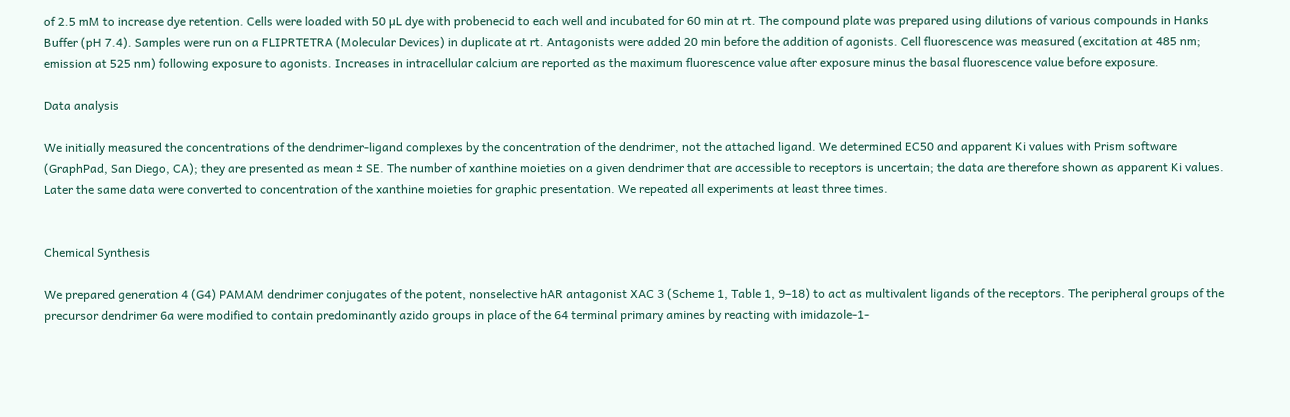of 2.5 mM to increase dye retention. Cells were loaded with 50 µL dye with probenecid to each well and incubated for 60 min at rt. The compound plate was prepared using dilutions of various compounds in Hanks Buffer (pH 7.4). Samples were run on a FLIPRTETRA (Molecular Devices) in duplicate at rt. Antagonists were added 20 min before the addition of agonists. Cell fluorescence was measured (excitation at 485 nm; emission at 525 nm) following exposure to agonists. Increases in intracellular calcium are reported as the maximum fluorescence value after exposure minus the basal fluorescence value before exposure.

Data analysis

We initially measured the concentrations of the dendrimer-ligand complexes by the concentration of the dendrimer, not the attached ligand. We determined EC50 and apparent Ki values with Prism software (GraphPad, San Diego, CA); they are presented as mean ± SE. The number of xanthine moieties on a given dendrimer that are accessible to receptors is uncertain; the data are therefore shown as apparent Ki values. Later the same data were converted to concentration of the xanthine moieties for graphic presentation. We repeated all experiments at least three times.


Chemical Synthesis

We prepared generation 4 (G4) PAMAM dendrimer conjugates of the potent, nonselective hAR antagonist XAC 3 (Scheme 1, Table 1, 9–18) to act as multivalent ligands of the receptors. The peripheral groups of the precursor dendrimer 6a were modified to contain predominantly azido groups in place of the 64 terminal primary amines by reacting with imidazole-1-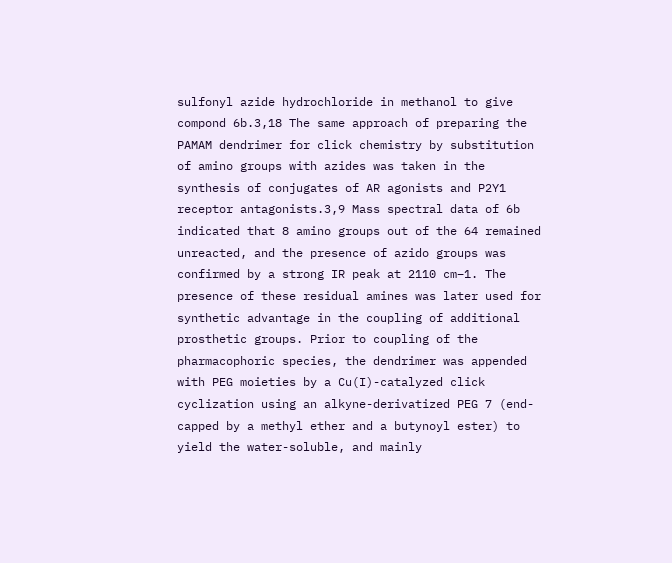sulfonyl azide hydrochloride in methanol to give compond 6b.3,18 The same approach of preparing the PAMAM dendrimer for click chemistry by substitution of amino groups with azides was taken in the synthesis of conjugates of AR agonists and P2Y1 receptor antagonists.3,9 Mass spectral data of 6b indicated that 8 amino groups out of the 64 remained unreacted, and the presence of azido groups was confirmed by a strong IR peak at 2110 cm−1. The presence of these residual amines was later used for synthetic advantage in the coupling of additional prosthetic groups. Prior to coupling of the pharmacophoric species, the dendrimer was appended with PEG moieties by a Cu(I)-catalyzed click cyclization using an alkyne-derivatized PEG 7 (end-capped by a methyl ether and a butynoyl ester) to yield the water-soluble, and mainly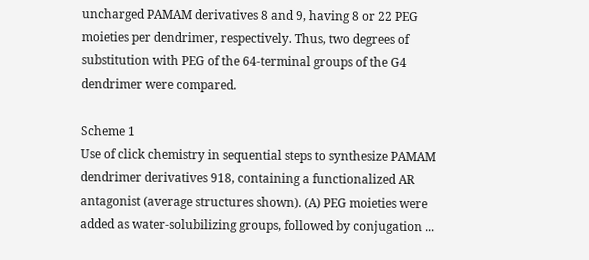uncharged PAMAM derivatives 8 and 9, having 8 or 22 PEG moieties per dendrimer, respectively. Thus, two degrees of substitution with PEG of the 64-terminal groups of the G4 dendrimer were compared.

Scheme 1
Use of click chemistry in sequential steps to synthesize PAMAM dendrimer derivatives 918, containing a functionalized AR antagonist (average structures shown). (A) PEG moieties were added as water-solubilizing groups, followed by conjugation ...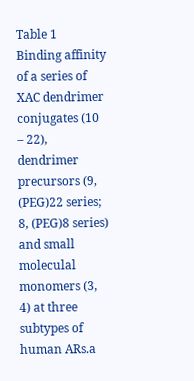Table 1
Binding affinity of a series of XAC dendrimer conjugates (10 – 22), dendrimer precursors (9, (PEG)22 series; 8, (PEG)8 series) and small moleculal monomers (3, 4) at three subtypes of human ARs.a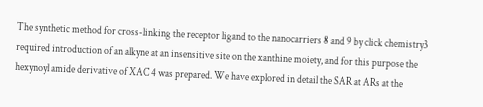The synthetic method for cross-linking the receptor ligand to the nanocarriers 8 and 9 by click chemistry3 required introduction of an alkyne at an insensitive site on the xanthine moiety, and for this purpose the hexynoyl amide derivative of XAC 4 was prepared. We have explored in detail the SAR at ARs at the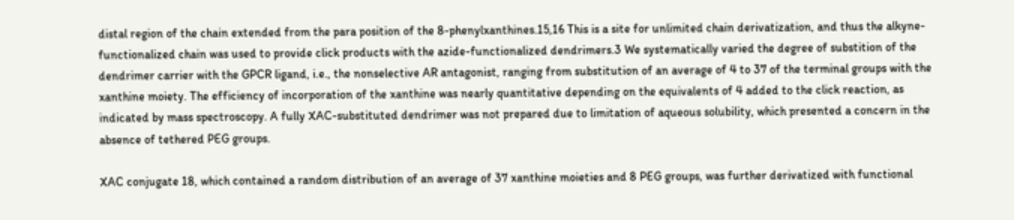distal region of the chain extended from the para position of the 8-phenylxanthines.15,16 This is a site for unlimited chain derivatization, and thus the alkyne-functionalized chain was used to provide click products with the azide-functionalized dendrimers.3 We systematically varied the degree of substition of the dendrimer carrier with the GPCR ligand, i.e., the nonselective AR antagonist, ranging from substitution of an average of 4 to 37 of the terminal groups with the xanthine moiety. The efficiency of incorporation of the xanthine was nearly quantitative depending on the equivalents of 4 added to the click reaction, as indicated by mass spectroscopy. A fully XAC-substituted dendrimer was not prepared due to limitation of aqueous solubility, which presented a concern in the absence of tethered PEG groups.

XAC conjugate 18, which contained a random distribution of an average of 37 xanthine moieties and 8 PEG groups, was further derivatized with functional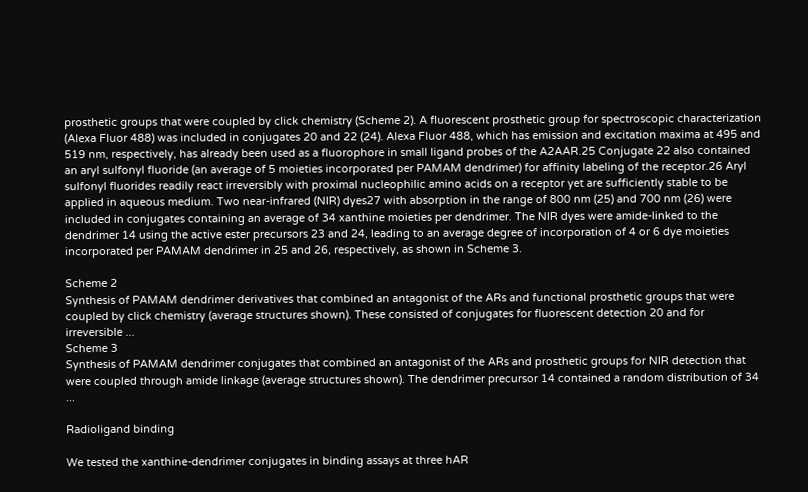prosthetic groups that were coupled by click chemistry (Scheme 2). A fluorescent prosthetic group for spectroscopic characterization (Alexa Fluor 488) was included in conjugates 20 and 22 (24). Alexa Fluor 488, which has emission and excitation maxima at 495 and 519 nm, respectively, has already been used as a fluorophore in small ligand probes of the A2AAR.25 Conjugate 22 also contained an aryl sulfonyl fluoride (an average of 5 moieties incorporated per PAMAM dendrimer) for affinity labeling of the receptor.26 Aryl sulfonyl fluorides readily react irreversibly with proximal nucleophilic amino acids on a receptor yet are sufficiently stable to be applied in aqueous medium. Two near-infrared (NIR) dyes27 with absorption in the range of 800 nm (25) and 700 nm (26) were included in conjugates containing an average of 34 xanthine moieties per dendrimer. The NIR dyes were amide-linked to the dendrimer 14 using the active ester precursors 23 and 24, leading to an average degree of incorporation of 4 or 6 dye moieties incorporated per PAMAM dendrimer in 25 and 26, respectively, as shown in Scheme 3.

Scheme 2
Synthesis of PAMAM dendrimer derivatives that combined an antagonist of the ARs and functional prosthetic groups that were coupled by click chemistry (average structures shown). These consisted of conjugates for fluorescent detection 20 and for irreversible ...
Scheme 3
Synthesis of PAMAM dendrimer conjugates that combined an antagonist of the ARs and prosthetic groups for NIR detection that were coupled through amide linkage (average structures shown). The dendrimer precursor 14 contained a random distribution of 34 ...

Radioligand binding

We tested the xanthine-dendrimer conjugates in binding assays at three hAR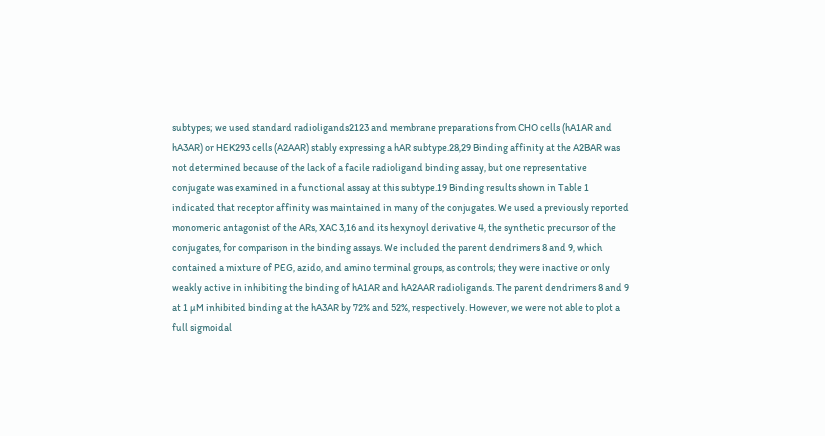subtypes; we used standard radioligands2123 and membrane preparations from CHO cells (hA1AR and hA3AR) or HEK293 cells (A2AAR) stably expressing a hAR subtype.28,29 Binding affinity at the A2BAR was not determined because of the lack of a facile radioligand binding assay, but one representative conjugate was examined in a functional assay at this subtype.19 Binding results shown in Table 1 indicated that receptor affinity was maintained in many of the conjugates. We used a previously reported monomeric antagonist of the ARs, XAC 3,16 and its hexynoyl derivative 4, the synthetic precursor of the conjugates, for comparison in the binding assays. We included the parent dendrimers 8 and 9, which contained a mixture of PEG, azido, and amino terminal groups, as controls; they were inactive or only weakly active in inhibiting the binding of hA1AR and hA2AAR radioligands. The parent dendrimers 8 and 9 at 1 µM inhibited binding at the hA3AR by 72% and 52%, respectively. However, we were not able to plot a full sigmoidal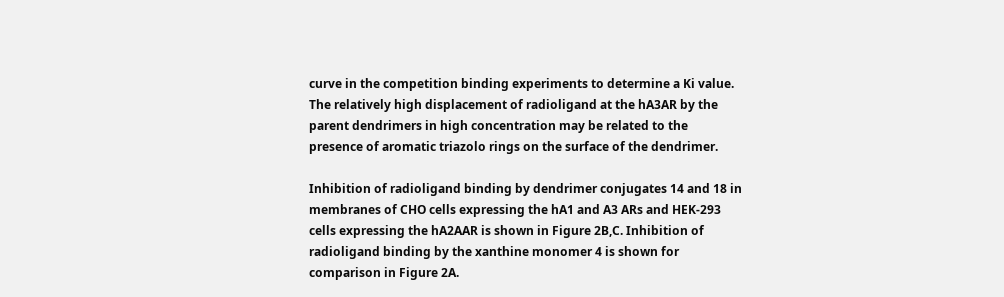curve in the competition binding experiments to determine a Ki value. The relatively high displacement of radioligand at the hA3AR by the parent dendrimers in high concentration may be related to the presence of aromatic triazolo rings on the surface of the dendrimer.

Inhibition of radioligand binding by dendrimer conjugates 14 and 18 in membranes of CHO cells expressing the hA1 and A3 ARs and HEK-293 cells expressing the hA2AAR is shown in Figure 2B,C. Inhibition of radioligand binding by the xanthine monomer 4 is shown for comparison in Figure 2A.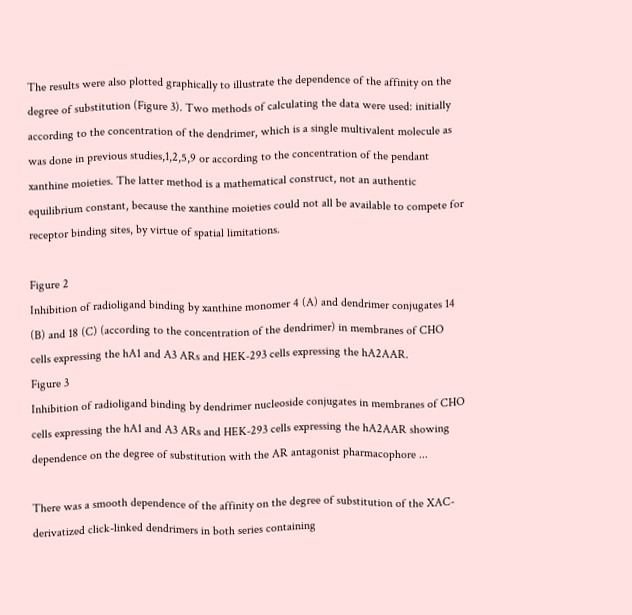The results were also plotted graphically to illustrate the dependence of the affinity on the degree of substitution (Figure 3). Two methods of calculating the data were used: initially according to the concentration of the dendrimer, which is a single multivalent molecule as was done in previous studies,1,2,5,9 or according to the concentration of the pendant xanthine moieties. The latter method is a mathematical construct, not an authentic equilibrium constant, because the xanthine moieties could not all be available to compete for receptor binding sites, by virtue of spatial limitations.

Figure 2
Inhibition of radioligand binding by xanthine monomer 4 (A) and dendrimer conjugates 14 (B) and 18 (C) (according to the concentration of the dendrimer) in membranes of CHO cells expressing the hA1 and A3 ARs and HEK-293 cells expressing the hA2AAR.
Figure 3
Inhibition of radioligand binding by dendrimer nucleoside conjugates in membranes of CHO cells expressing the hA1 and A3 ARs and HEK-293 cells expressing the hA2AAR showing dependence on the degree of substitution with the AR antagonist pharmacophore ...

There was a smooth dependence of the affinity on the degree of substitution of the XAC-derivatized click-linked dendrimers in both series containing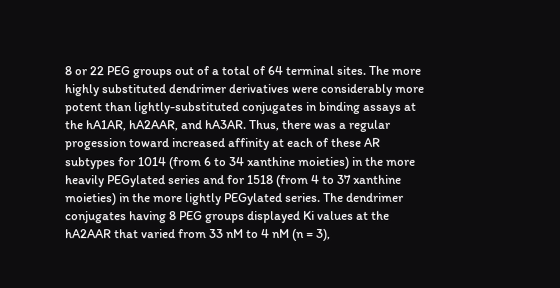8 or 22 PEG groups out of a total of 64 terminal sites. The more highly substituted dendrimer derivatives were considerably more potent than lightly-substituted conjugates in binding assays at the hA1AR, hA2AAR, and hA3AR. Thus, there was a regular progession toward increased affinity at each of these AR subtypes for 1014 (from 6 to 34 xanthine moieties) in the more heavily PEGylated series and for 1518 (from 4 to 37 xanthine moieties) in the more lightly PEGylated series. The dendrimer conjugates having 8 PEG groups displayed Ki values at the hA2AAR that varied from 33 nM to 4 nM (n = 3),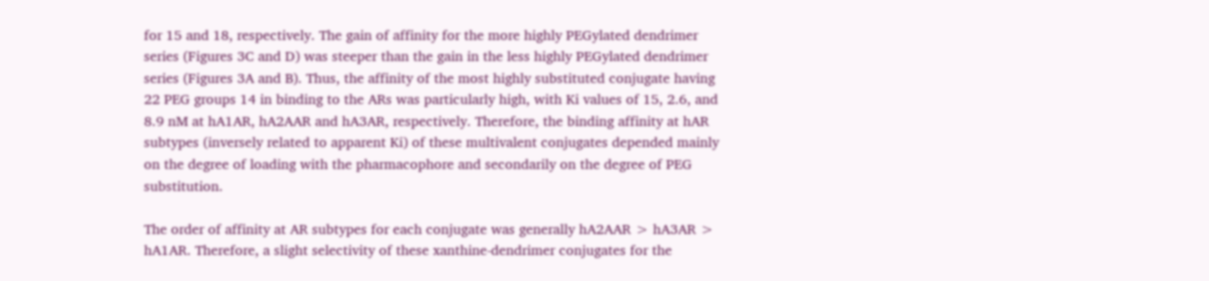for 15 and 18, respectively. The gain of affinity for the more highly PEGylated dendrimer series (Figures 3C and D) was steeper than the gain in the less highly PEGylated dendrimer series (Figures 3A and B). Thus, the affinity of the most highly substituted conjugate having 22 PEG groups 14 in binding to the ARs was particularly high, with Ki values of 15, 2.6, and 8.9 nM at hA1AR, hA2AAR and hA3AR, respectively. Therefore, the binding affinity at hAR subtypes (inversely related to apparent Ki) of these multivalent conjugates depended mainly on the degree of loading with the pharmacophore and secondarily on the degree of PEG substitution.

The order of affinity at AR subtypes for each conjugate was generally hA2AAR > hA3AR > hA1AR. Therefore, a slight selectivity of these xanthine-dendrimer conjugates for the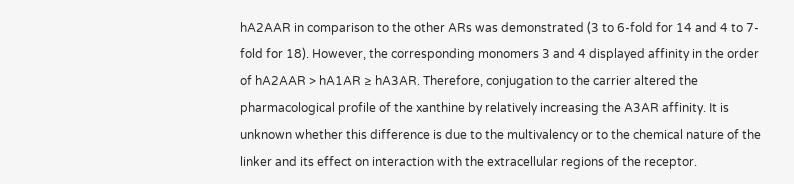hA2AAR in comparison to the other ARs was demonstrated (3 to 6-fold for 14 and 4 to 7-fold for 18). However, the corresponding monomers 3 and 4 displayed affinity in the order of hA2AAR > hA1AR ≥ hA3AR. Therefore, conjugation to the carrier altered the pharmacological profile of the xanthine by relatively increasing the A3AR affinity. It is unknown whether this difference is due to the multivalency or to the chemical nature of the linker and its effect on interaction with the extracellular regions of the receptor.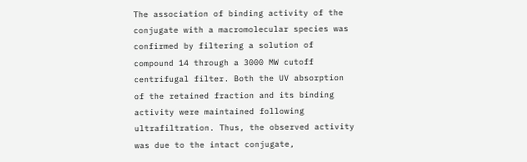The association of binding activity of the conjugate with a macromolecular species was confirmed by filtering a solution of compound 14 through a 3000 MW cutoff centrifugal filter. Both the UV absorption of the retained fraction and its binding activity were maintained following ultrafiltration. Thus, the observed activity was due to the intact conjugate,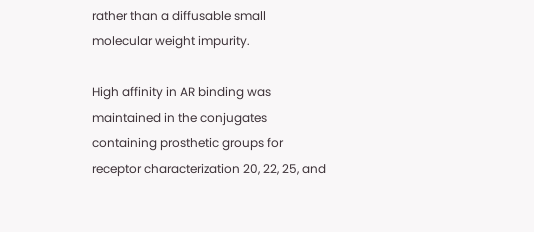rather than a diffusable small molecular weight impurity.

High affinity in AR binding was maintained in the conjugates containing prosthetic groups for receptor characterization 20, 22, 25, and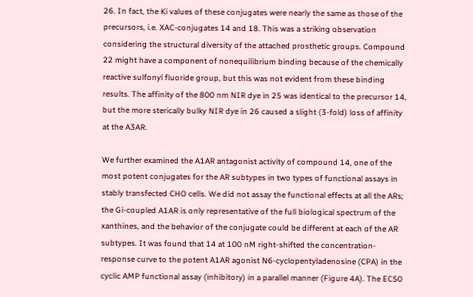26. In fact, the Ki values of these conjugates were nearly the same as those of the precursors, i.e. XAC-conjugates 14 and 18. This was a striking observation considering the structural diversity of the attached prosthetic groups. Compound 22 might have a component of nonequilibrium binding because of the chemically reactive sulfonyl fluoride group, but this was not evident from these binding results. The affinity of the 800 nm NIR dye in 25 was identical to the precursor 14, but the more sterically bulky NIR dye in 26 caused a slight (3-fold) loss of affinity at the A3AR.

We further examined the A1AR antagonist activity of compound 14, one of the most potent conjugates for the AR subtypes in two types of functional assays in stably transfected CHO cells. We did not assay the functional effects at all the ARs; the Gi-coupled A1AR is only representative of the full biological spectrum of the xanthines, and the behavior of the conjugate could be different at each of the AR subtypes. It was found that 14 at 100 nM right-shifted the concentration-response curve to the potent A1AR agonist N6-cyclopentyladenosine (CPA) in the cyclic AMP functional assay (inhibitory) in a parallel manner (Figure 4A). The EC50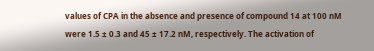values of CPA in the absence and presence of compound 14 at 100 nM were 1.5 ± 0.3 and 45 ± 17.2 nM, respectively. The activation of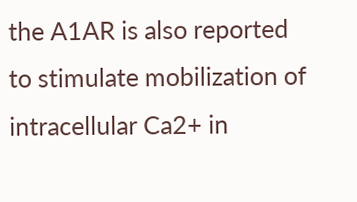the A1AR is also reported to stimulate mobilization of intracellular Ca2+ in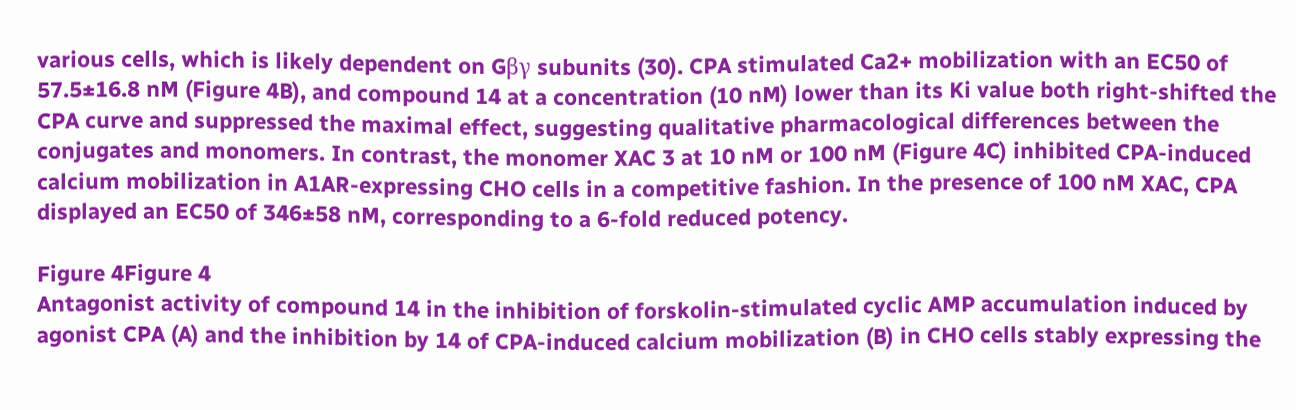various cells, which is likely dependent on Gβγ subunits (30). CPA stimulated Ca2+ mobilization with an EC50 of 57.5±16.8 nM (Figure 4B), and compound 14 at a concentration (10 nM) lower than its Ki value both right-shifted the CPA curve and suppressed the maximal effect, suggesting qualitative pharmacological differences between the conjugates and monomers. In contrast, the monomer XAC 3 at 10 nM or 100 nM (Figure 4C) inhibited CPA-induced calcium mobilization in A1AR-expressing CHO cells in a competitive fashion. In the presence of 100 nM XAC, CPA displayed an EC50 of 346±58 nM, corresponding to a 6-fold reduced potency.

Figure 4Figure 4
Antagonist activity of compound 14 in the inhibition of forskolin-stimulated cyclic AMP accumulation induced by agonist CPA (A) and the inhibition by 14 of CPA-induced calcium mobilization (B) in CHO cells stably expressing the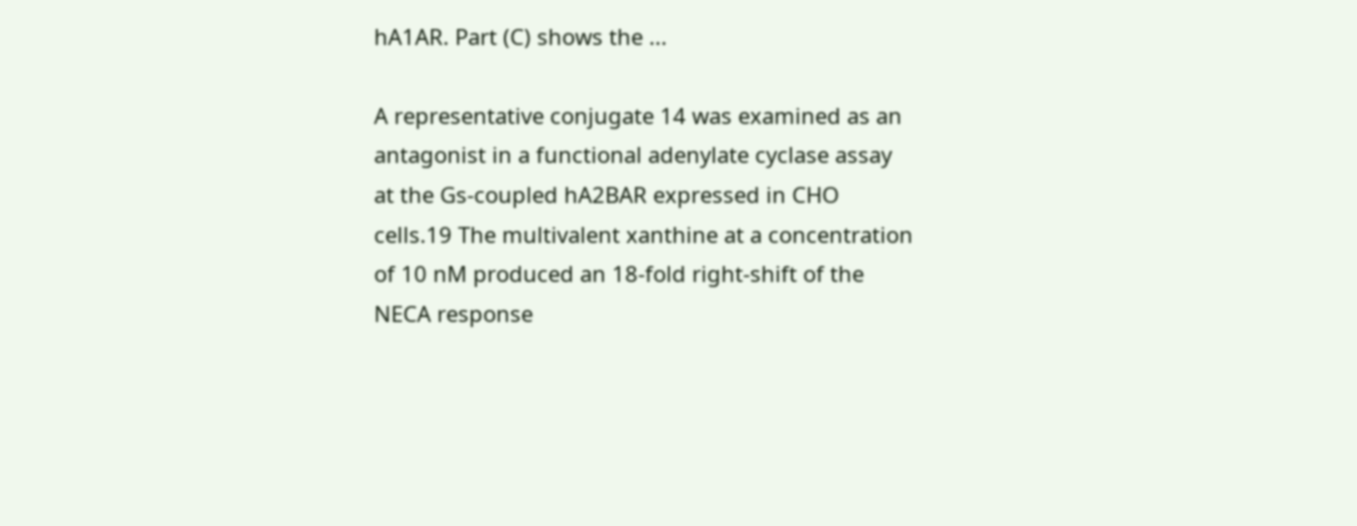hA1AR. Part (C) shows the ...

A representative conjugate 14 was examined as an antagonist in a functional adenylate cyclase assay at the Gs-coupled hA2BAR expressed in CHO cells.19 The multivalent xanthine at a concentration of 10 nM produced an 18-fold right-shift of the NECA response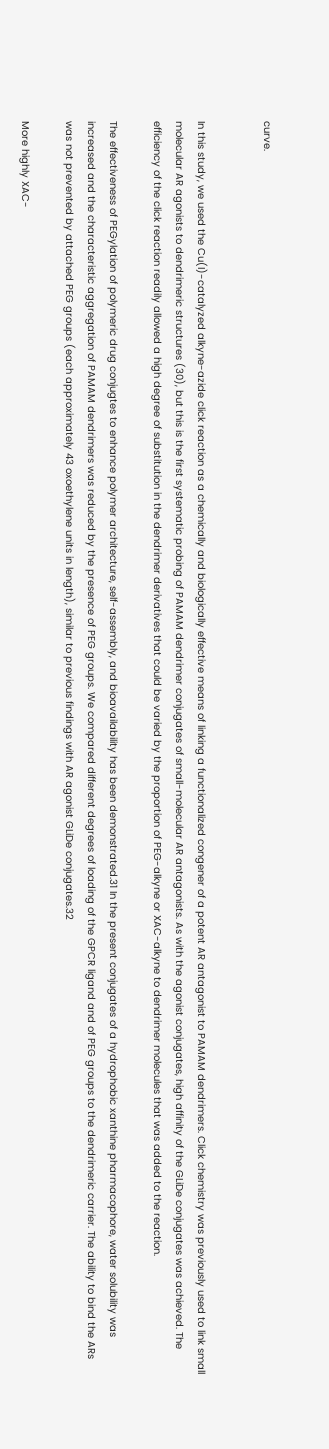curve.


In this study, we used the Cu(I)-catalyzed alkyne-azide click reaction as a chemically and biologically effective means of linking a functionalized congener of a potent AR antagonist to PAMAM dendrimers. Click chemistry was previously used to link small molecular AR agonists to dendrimeric structures (30), but this is the first systematic probing of PAMAM dendrimer conjugates of small-molecular AR antagonists. As with the agonist conjugates, high affinity of the GLiDe conjugates was achieved. The efficiency of the click reaction readily allowed a high degree of substitution in the dendrimer derivatives that could be varied by the proportion of PEG-alkyne or XAC-alkyne to dendrimer molecules that was added to the reaction.

The effectiveness of PEGylation of polymeric drug conjugtes to enhance polymer architecture, self-assembly, and bioavailability has been demonstrated.31 In the present conjugates of a hydrophobic xanthine pharmacophore, water solubility was increased and the characteristic aggregation of PAMAM dendrimers was reduced by the presence of PEG groups. We compared different degrees of loading of the GPCR ligand and of PEG groups to the dendrimeric carrier. The ability to bind the ARs was not prevented by attached PEG groups (each approximately 43 oxoethylene units in length), similar to previous findings with AR agonist GLiDe conjugates.32

More highly XAC-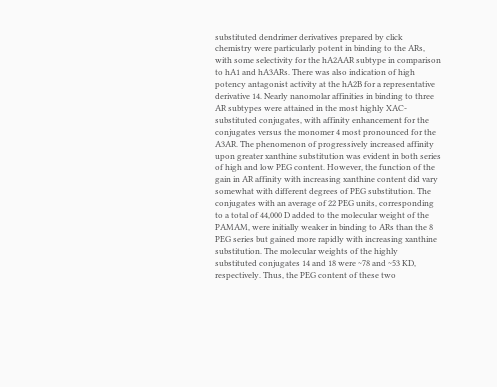substituted dendrimer derivatives prepared by click chemistry were particularly potent in binding to the ARs, with some selectivity for the hA2AAR subtype in comparison to hA1 and hA3ARs. There was also indication of high potency antagonist activity at the hA2B for a representative derivative 14. Nearly nanomolar affinities in binding to three AR subtypes were attained in the most highly XAC-substituted conjugates, with affinity enhancement for the conjugates versus the monomer 4 most pronounced for the A3AR. The phenomenon of progressively increased affinity upon greater xanthine substitution was evident in both series of high and low PEG content. However, the function of the gain in AR affinity with increasing xanthine content did vary somewhat with different degrees of PEG substitution. The conjugates with an average of 22 PEG units, corresponding to a total of 44,000 D added to the molecular weight of the PAMAM, were initially weaker in binding to ARs than the 8 PEG series but gained more rapidly with increasing xanthine substitution. The molecular weights of the highly substituted conjugates 14 and 18 were ~78 and ~53 KD, respectively. Thus, the PEG content of these two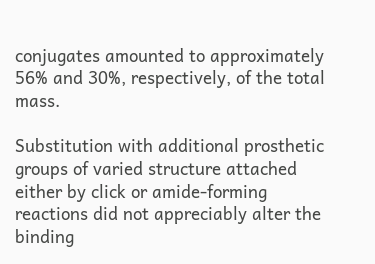conjugates amounted to approximately 56% and 30%, respectively, of the total mass.

Substitution with additional prosthetic groups of varied structure attached either by click or amide-forming reactions did not appreciably alter the binding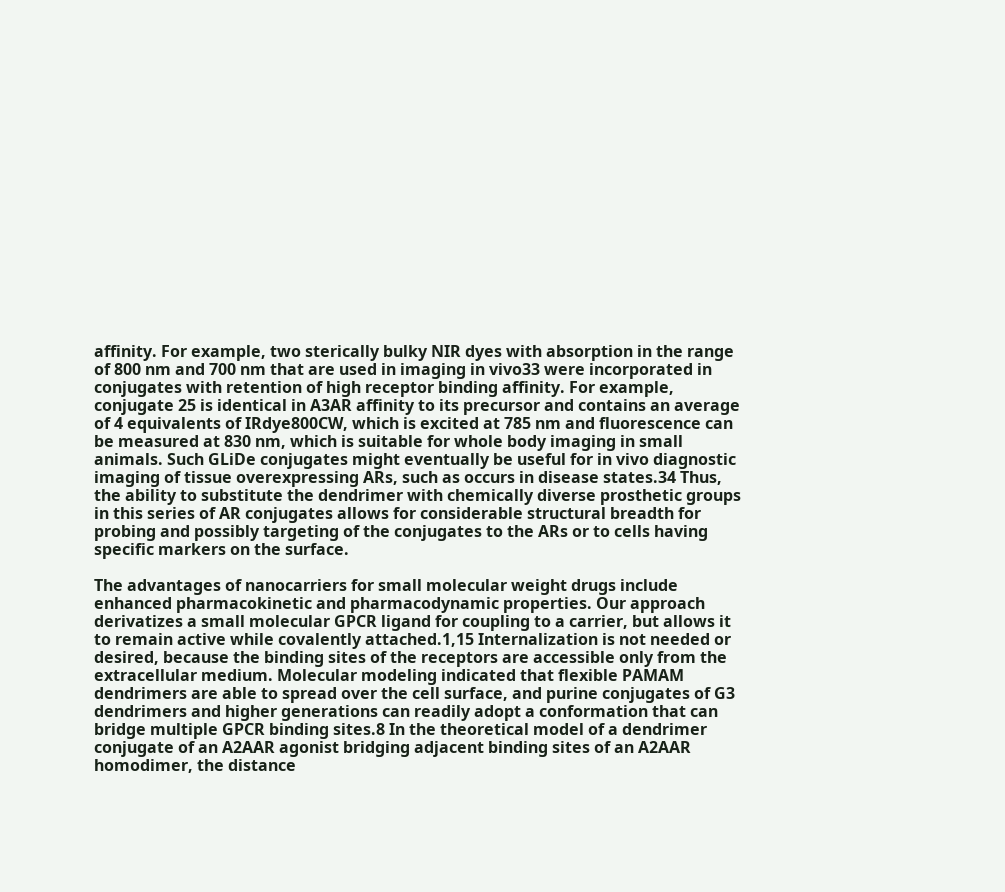affinity. For example, two sterically bulky NIR dyes with absorption in the range of 800 nm and 700 nm that are used in imaging in vivo33 were incorporated in conjugates with retention of high receptor binding affinity. For example, conjugate 25 is identical in A3AR affinity to its precursor and contains an average of 4 equivalents of IRdye800CW, which is excited at 785 nm and fluorescence can be measured at 830 nm, which is suitable for whole body imaging in small animals. Such GLiDe conjugates might eventually be useful for in vivo diagnostic imaging of tissue overexpressing ARs, such as occurs in disease states.34 Thus, the ability to substitute the dendrimer with chemically diverse prosthetic groups in this series of AR conjugates allows for considerable structural breadth for probing and possibly targeting of the conjugates to the ARs or to cells having specific markers on the surface.

The advantages of nanocarriers for small molecular weight drugs include enhanced pharmacokinetic and pharmacodynamic properties. Our approach derivatizes a small molecular GPCR ligand for coupling to a carrier, but allows it to remain active while covalently attached.1,15 Internalization is not needed or desired, because the binding sites of the receptors are accessible only from the extracellular medium. Molecular modeling indicated that flexible PAMAM dendrimers are able to spread over the cell surface, and purine conjugates of G3 dendrimers and higher generations can readily adopt a conformation that can bridge multiple GPCR binding sites.8 In the theoretical model of a dendrimer conjugate of an A2AAR agonist bridging adjacent binding sites of an A2AAR homodimer, the distance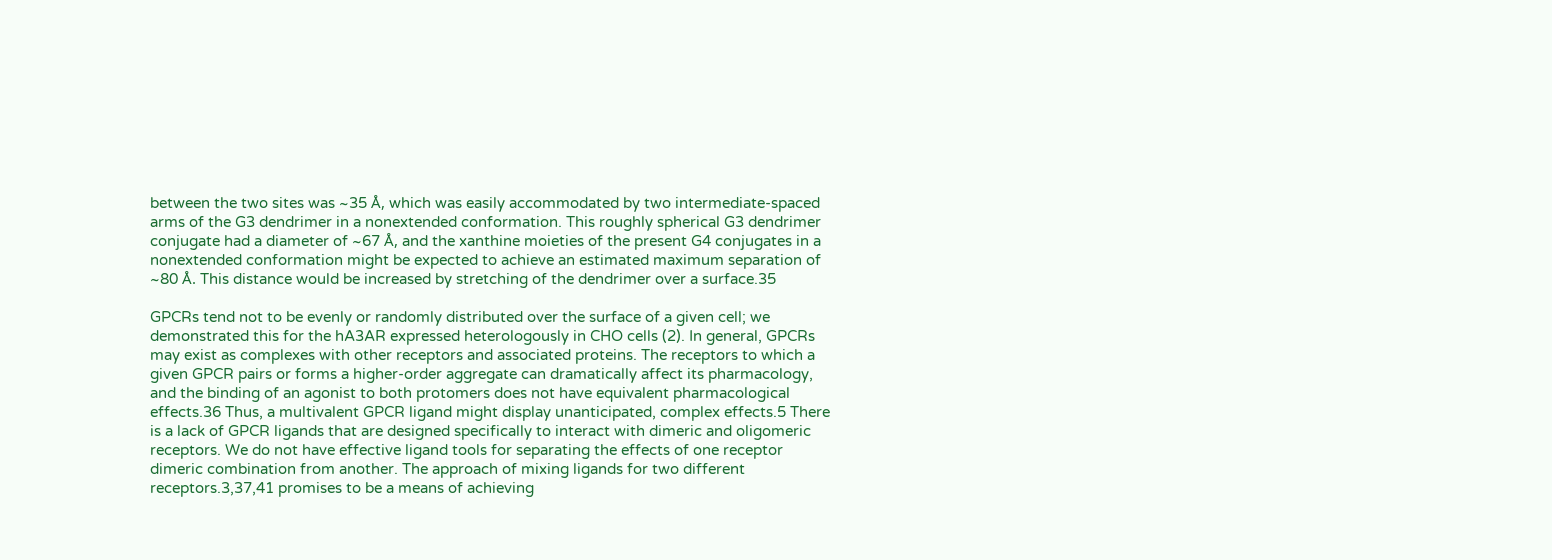between the two sites was ~35 Å, which was easily accommodated by two intermediate-spaced arms of the G3 dendrimer in a nonextended conformation. This roughly spherical G3 dendrimer conjugate had a diameter of ~67 Å, and the xanthine moieties of the present G4 conjugates in a nonextended conformation might be expected to achieve an estimated maximum separation of ~80 Å. This distance would be increased by stretching of the dendrimer over a surface.35

GPCRs tend not to be evenly or randomly distributed over the surface of a given cell; we demonstrated this for the hA3AR expressed heterologously in CHO cells (2). In general, GPCRs may exist as complexes with other receptors and associated proteins. The receptors to which a given GPCR pairs or forms a higher-order aggregate can dramatically affect its pharmacology, and the binding of an agonist to both protomers does not have equivalent pharmacological effects.36 Thus, a multivalent GPCR ligand might display unanticipated, complex effects.5 There is a lack of GPCR ligands that are designed specifically to interact with dimeric and oligomeric receptors. We do not have effective ligand tools for separating the effects of one receptor dimeric combination from another. The approach of mixing ligands for two different receptors.3,37,41 promises to be a means of achieving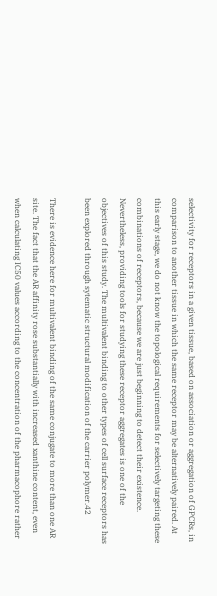selectivity for receptors in a given tissue, based on association or aggregation of GPCRs, in comparison to another tissue in which the same receptor may be alternatively paired. At this early stage, we do not know the topological requirements for selectively targeting these combinations of receptors, because we are just beginning to detect their existence. Nevertheless, providing tools for studying these receptor aggregates is one of the objectives of this study. The multivalent binding to other types of cell surface receptors has been explored through sytematic structural modification of the carrier polymer.42

There is evidence here for multivalent binding of the same conjugate to more than one AR site. The fact that the AR affinity rose substantially with increased xanthine content, even when calculating IC50 values according to the concentration of the pharmacophore rather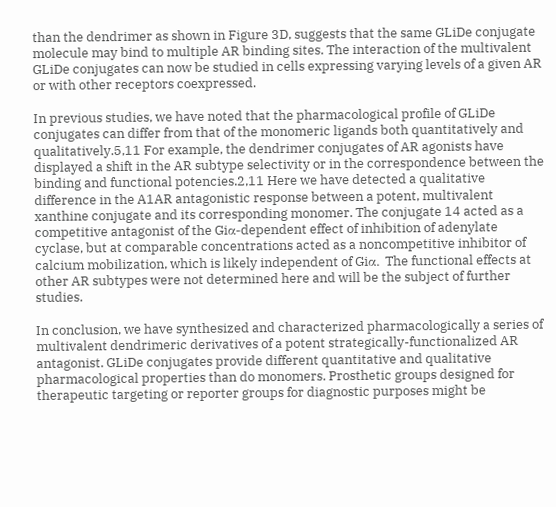than the dendrimer as shown in Figure 3D, suggests that the same GLiDe conjugate molecule may bind to multiple AR binding sites. The interaction of the multivalent GLiDe conjugates can now be studied in cells expressing varying levels of a given AR or with other receptors coexpressed.

In previous studies, we have noted that the pharmacological profile of GLiDe conjugates can differ from that of the monomeric ligands both quantitatively and qualitatively.5,11 For example, the dendrimer conjugates of AR agonists have displayed a shift in the AR subtype selectivity or in the correspondence between the binding and functional potencies.2,11 Here we have detected a qualitative difference in the A1AR antagonistic response between a potent, multivalent xanthine conjugate and its corresponding monomer. The conjugate 14 acted as a competitive antagonist of the Giα-dependent effect of inhibition of adenylate cyclase, but at comparable concentrations acted as a noncompetitive inhibitor of calcium mobilization, which is likely independent of Giα. The functional effects at other AR subtypes were not determined here and will be the subject of further studies.

In conclusion, we have synthesized and characterized pharmacologically a series of multivalent dendrimeric derivatives of a potent strategically-functionalized AR antagonist. GLiDe conjugates provide different quantitative and qualitative pharmacological properties than do monomers. Prosthetic groups designed for therapeutic targeting or reporter groups for diagnostic purposes might be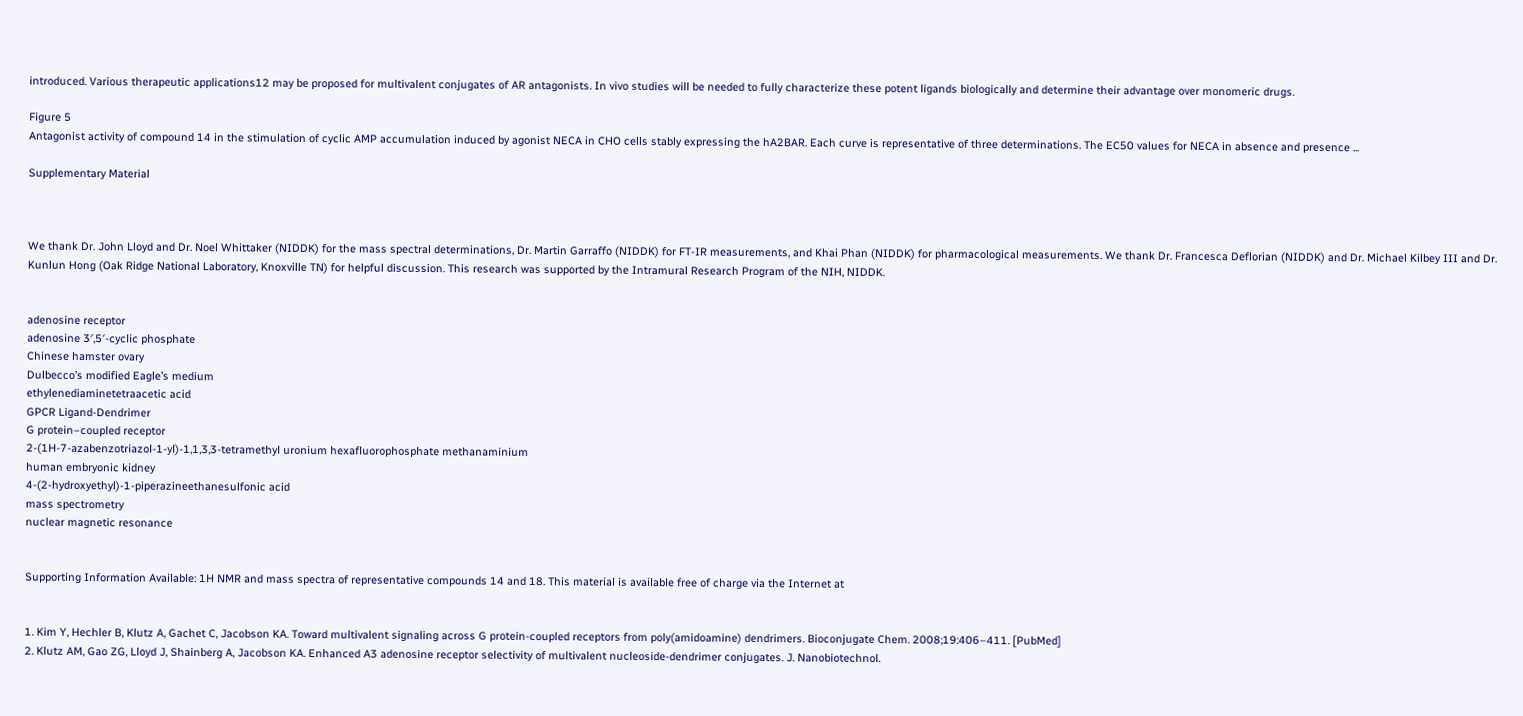introduced. Various therapeutic applications12 may be proposed for multivalent conjugates of AR antagonists. In vivo studies will be needed to fully characterize these potent ligands biologically and determine their advantage over monomeric drugs.

Figure 5
Antagonist activity of compound 14 in the stimulation of cyclic AMP accumulation induced by agonist NECA in CHO cells stably expressing the hA2BAR. Each curve is representative of three determinations. The EC50 values for NECA in absence and presence ...

Supplementary Material



We thank Dr. John Lloyd and Dr. Noel Whittaker (NIDDK) for the mass spectral determinations, Dr. Martin Garraffo (NIDDK) for FT-IR measurements, and Khai Phan (NIDDK) for pharmacological measurements. We thank Dr. Francesca Deflorian (NIDDK) and Dr. Michael Kilbey III and Dr. Kunlun Hong (Oak Ridge National Laboratory, Knoxville TN) for helpful discussion. This research was supported by the Intramural Research Program of the NIH, NIDDK.


adenosine receptor
adenosine 3′,5′-cyclic phosphate
Chinese hamster ovary
Dulbecco’s modified Eagle’s medium
ethylenediaminetetraacetic acid
GPCR Ligand-Dendrimer
G protein–coupled receptor
2-(1H-7-azabenzotriazol-1-yl)-1,1,3,3-tetramethyl uronium hexafluorophosphate methanaminium
human embryonic kidney
4-(2-hydroxyethyl)-1-piperazineethanesulfonic acid
mass spectrometry
nuclear magnetic resonance


Supporting Information Available: 1H NMR and mass spectra of representative compounds 14 and 18. This material is available free of charge via the Internet at


1. Kim Y, Hechler B, Klutz A, Gachet C, Jacobson KA. Toward multivalent signaling across G protein-coupled receptors from poly(amidoamine) dendrimers. Bioconjugate Chem. 2008;19:406–411. [PubMed]
2. Klutz AM, Gao ZG, Lloyd J, Shainberg A, Jacobson KA. Enhanced A3 adenosine receptor selectivity of multivalent nucleoside-dendrimer conjugates. J. Nanobiotechnol.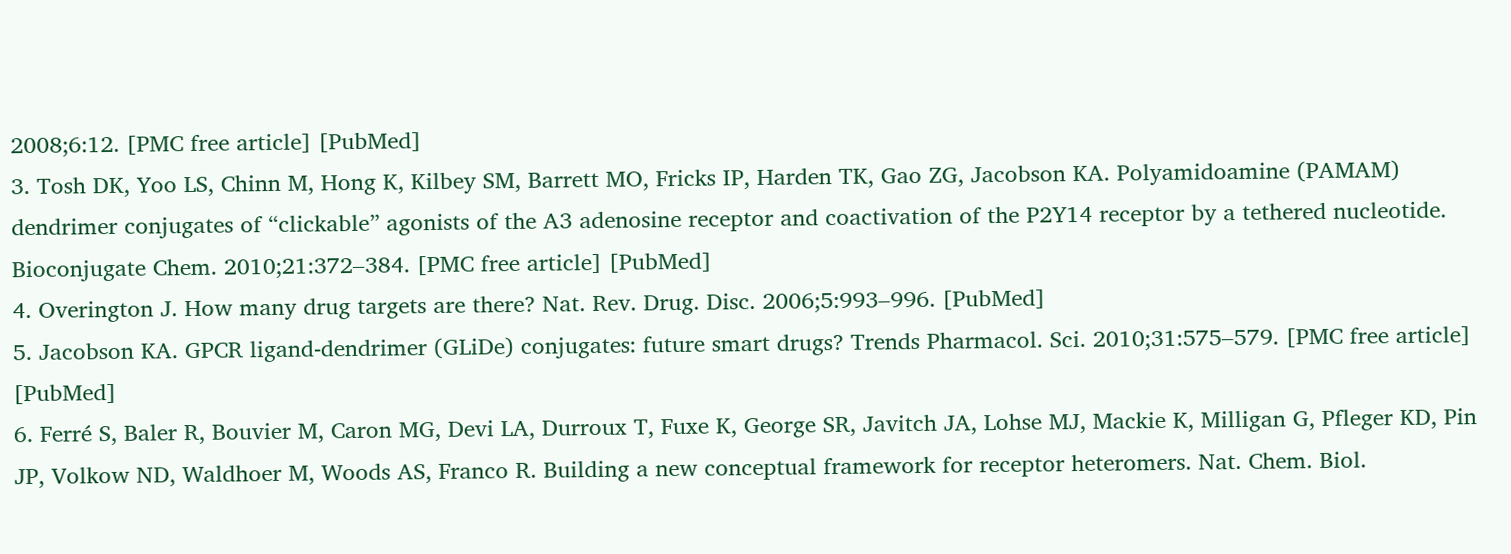2008;6:12. [PMC free article] [PubMed]
3. Tosh DK, Yoo LS, Chinn M, Hong K, Kilbey SM, Barrett MO, Fricks IP, Harden TK, Gao ZG, Jacobson KA. Polyamidoamine (PAMAM) dendrimer conjugates of “clickable” agonists of the A3 adenosine receptor and coactivation of the P2Y14 receptor by a tethered nucleotide. Bioconjugate Chem. 2010;21:372–384. [PMC free article] [PubMed]
4. Overington J. How many drug targets are there? Nat. Rev. Drug. Disc. 2006;5:993–996. [PubMed]
5. Jacobson KA. GPCR ligand-dendrimer (GLiDe) conjugates: future smart drugs? Trends Pharmacol. Sci. 2010;31:575–579. [PMC free article] [PubMed]
6. Ferré S, Baler R, Bouvier M, Caron MG, Devi LA, Durroux T, Fuxe K, George SR, Javitch JA, Lohse MJ, Mackie K, Milligan G, Pfleger KD, Pin JP, Volkow ND, Waldhoer M, Woods AS, Franco R. Building a new conceptual framework for receptor heteromers. Nat. Chem. Biol.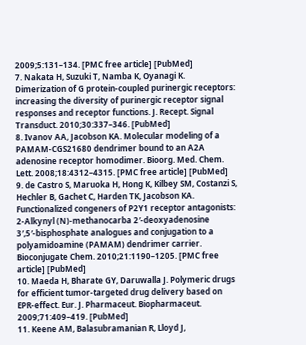2009;5:131–134. [PMC free article] [PubMed]
7. Nakata H, Suzuki T, Namba K, Oyanagi K. Dimerization of G protein-coupled purinergic receptors: increasing the diversity of purinergic receptor signal responses and receptor functions. J. Recept. Signal Transduct. 2010;30:337–346. [PubMed]
8. Ivanov AA, Jacobson KA. Molecular modeling of a PAMAM-CGS21680 dendrimer bound to an A2A adenosine receptor homodimer. Bioorg. Med. Chem. Lett. 2008;18:4312–4315. [PMC free article] [PubMed]
9. de Castro S, Maruoka H, Hong K, Kilbey SM, Costanzi S, Hechler B, Gachet C, Harden TK, Jacobson KA. Functionalized congeners of P2Y1 receptor antagonists: 2-Alkynyl (N)-methanocarba 2′-deoxyadenosine 3′,5′-bisphosphate analogues and conjugation to a polyamidoamine (PAMAM) dendrimer carrier. Bioconjugate Chem. 2010;21:1190–1205. [PMC free article] [PubMed]
10. Maeda H, Bharate GY, Daruwalla J. Polymeric drugs for efficient tumor-targeted drug delivery based on EPR-effect. Eur. J. Pharmaceut. Biopharmaceut. 2009;71:409–419. [PubMed]
11. Keene AM, Balasubramanian R, Lloyd J,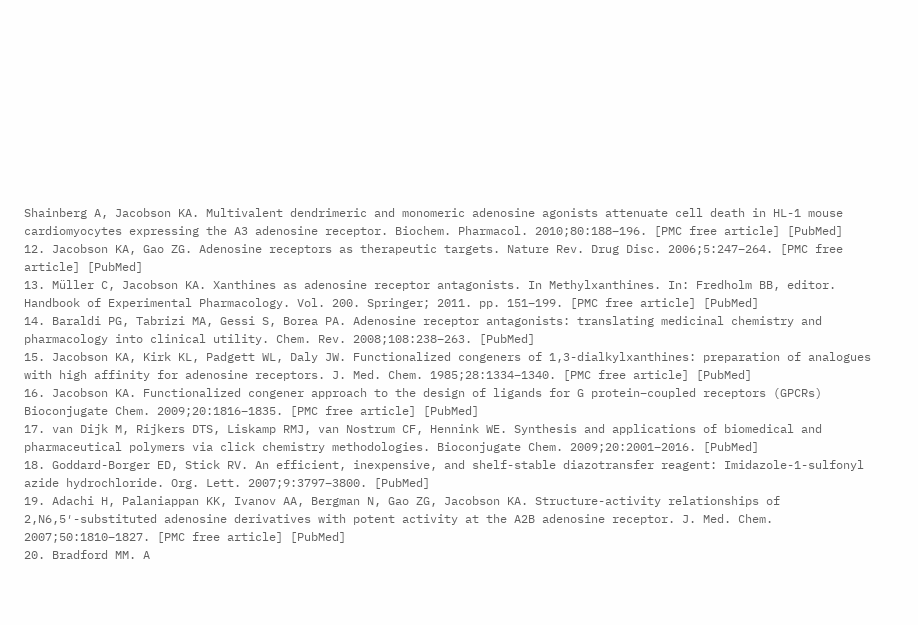Shainberg A, Jacobson KA. Multivalent dendrimeric and monomeric adenosine agonists attenuate cell death in HL-1 mouse cardiomyocytes expressing the A3 adenosine receptor. Biochem. Pharmacol. 2010;80:188–196. [PMC free article] [PubMed]
12. Jacobson KA, Gao ZG. Adenosine receptors as therapeutic targets. Nature Rev. Drug Disc. 2006;5:247–264. [PMC free article] [PubMed]
13. Müller C, Jacobson KA. Xanthines as adenosine receptor antagonists. In Methylxanthines. In: Fredholm BB, editor. Handbook of Experimental Pharmacology. Vol. 200. Springer; 2011. pp. 151–199. [PMC free article] [PubMed]
14. Baraldi PG, Tabrizi MA, Gessi S, Borea PA. Adenosine receptor antagonists: translating medicinal chemistry and pharmacology into clinical utility. Chem. Rev. 2008;108:238–263. [PubMed]
15. Jacobson KA, Kirk KL, Padgett WL, Daly JW. Functionalized congeners of 1,3-dialkylxanthines: preparation of analogues with high affinity for adenosine receptors. J. Med. Chem. 1985;28:1334–1340. [PMC free article] [PubMed]
16. Jacobson KA. Functionalized congener approach to the design of ligands for G protein–coupled receptors (GPCRs) Bioconjugate Chem. 2009;20:1816–1835. [PMC free article] [PubMed]
17. van Dijk M, Rijkers DTS, Liskamp RMJ, van Nostrum CF, Hennink WE. Synthesis and applications of biomedical and pharmaceutical polymers via click chemistry methodologies. Bioconjugate Chem. 2009;20:2001–2016. [PubMed]
18. Goddard-Borger ED, Stick RV. An efficient, inexpensive, and shelf-stable diazotransfer reagent: Imidazole-1-sulfonyl azide hydrochloride. Org. Lett. 2007;9:3797–3800. [PubMed]
19. Adachi H, Palaniappan KK, Ivanov AA, Bergman N, Gao ZG, Jacobson KA. Structure-activity relationships of 2,N6,5′-substituted adenosine derivatives with potent activity at the A2B adenosine receptor. J. Med. Chem. 2007;50:1810–1827. [PMC free article] [PubMed]
20. Bradford MM. A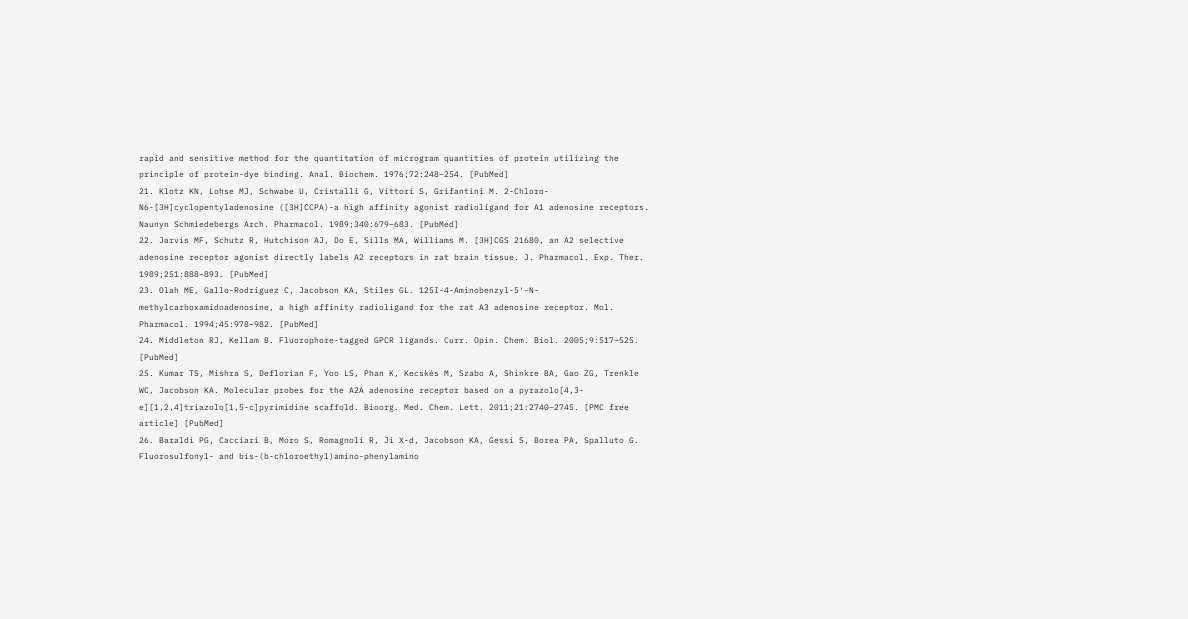rapid and sensitive method for the quantitation of microgram quantities of protein utilizing the principle of protein-dye binding. Anal. Biochem. 1976;72:248–254. [PubMed]
21. Klotz KN, Lohse MJ, Schwabe U, Cristalli G, Vittori S, Grifantini M. 2-Chloro-N6-[3H]cyclopentyladenosine ([3H]CCPA)-a high affinity agonist radioligand for A1 adenosine receptors. Naunyn Schmiedebergs Arch. Pharmacol. 1989;340:679–683. [PubMed]
22. Jarvis MF, Schutz R, Hutchison AJ, Do E, Sills MA, Williams M. [3H]CGS 21680, an A2 selective adenosine receptor agonist directly labels A2 receptors in rat brain tissue. J. Pharmacol. Exp. Ther. 1989;251:888–893. [PubMed]
23. Olah ME, Gallo-Rodriguez C, Jacobson KA, Stiles GL. 125I-4-Aminobenzyl-5′-N-methylcarboxamidoadenosine, a high affinity radioligand for the rat A3 adenosine receptor. Mol. Pharmacol. 1994;45:978–982. [PubMed]
24. Middleton RJ, Kellam B. Fluorophore-tagged GPCR ligands. Curr. Opin. Chem. Biol. 2005;9:517–525. [PubMed]
25. Kumar TS, Mishra S, Deflorian F, Yoo LS, Phan K, Kecskés M, Szabo A, Shinkre BA, Gao ZG, Trenkle WC, Jacobson KA. Molecular probes for the A2A adenosine receptor based on a pyrazolo[4,3-e][1,2,4]triazolo[1,5-c]pyrimidine scaffold. Bioorg. Med. Chem. Lett. 2011;21:2740–2745. [PMC free article] [PubMed]
26. Baraldi PG, Cacciari B, Moro S, Romagnoli R, Ji X-d, Jacobson KA, Gessi S, Borea PA, Spalluto G. Fluorosulfonyl- and bis-(b-chloroethyl)amino-phenylamino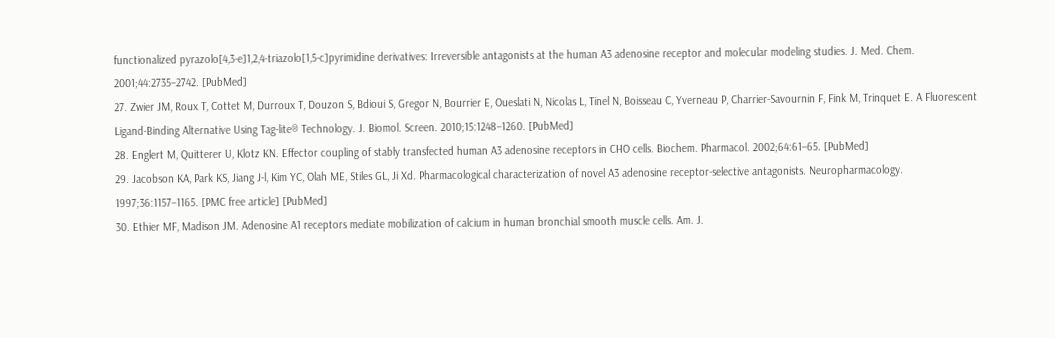functionalized pyrazolo[4,3-e]1,2,4-triazolo[1,5-c]pyrimidine derivatives: Irreversible antagonists at the human A3 adenosine receptor and molecular modeling studies. J. Med. Chem. 2001;44:2735–2742. [PubMed]
27. Zwier JM, Roux T, Cottet M, Durroux T, Douzon S, Bdioui S, Gregor N, Bourrier E, Oueslati N, Nicolas L, Tinel N, Boisseau C, Yverneau P, Charrier-Savournin F, Fink M, Trinquet E. A Fluorescent Ligand-Binding Alternative Using Tag-lite® Technology. J. Biomol. Screen. 2010;15:1248–1260. [PubMed]
28. Englert M, Quitterer U, Klotz KN. Effector coupling of stably transfected human A3 adenosine receptors in CHO cells. Biochem. Pharmacol. 2002;64:61–65. [PubMed]
29. Jacobson KA, Park KS, Jiang J-l, Kim YC, Olah ME, Stiles GL, Ji Xd. Pharmacological characterization of novel A3 adenosine receptor-selective antagonists. Neuropharmacology. 1997;36:1157–1165. [PMC free article] [PubMed]
30. Ethier MF, Madison JM. Adenosine A1 receptors mediate mobilization of calcium in human bronchial smooth muscle cells. Am. J.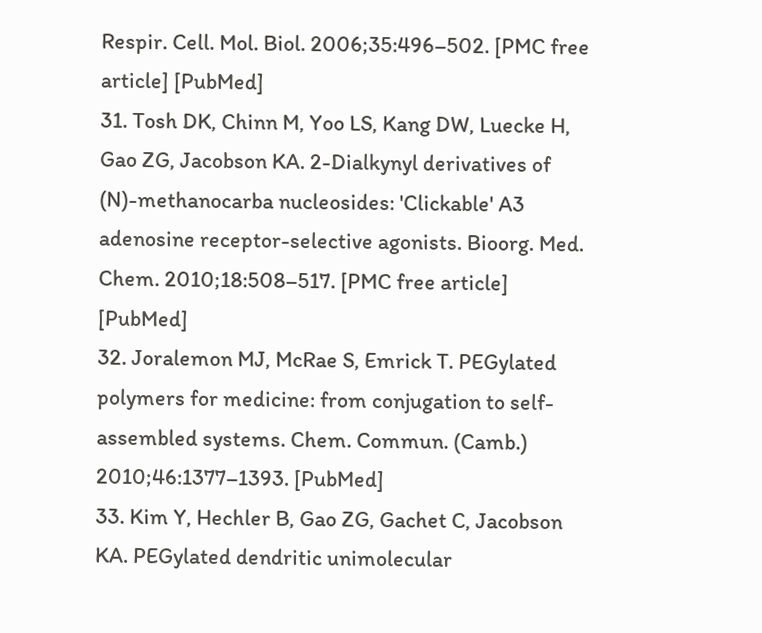Respir. Cell. Mol. Biol. 2006;35:496–502. [PMC free article] [PubMed]
31. Tosh DK, Chinn M, Yoo LS, Kang DW, Luecke H, Gao ZG, Jacobson KA. 2-Dialkynyl derivatives of (N)-methanocarba nucleosides: 'Clickable' A3 adenosine receptor-selective agonists. Bioorg. Med. Chem. 2010;18:508–517. [PMC free article] [PubMed]
32. Joralemon MJ, McRae S, Emrick T. PEGylated polymers for medicine: from conjugation to self-assembled systems. Chem. Commun. (Camb.) 2010;46:1377–1393. [PubMed]
33. Kim Y, Hechler B, Gao ZG, Gachet C, Jacobson KA. PEGylated dendritic unimolecular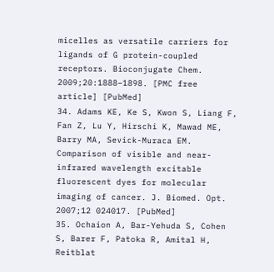micelles as versatile carriers for ligands of G protein-coupled receptors. Bioconjugate Chem. 2009;20:1888–1898. [PMC free article] [PubMed]
34. Adams KE, Ke S, Kwon S, Liang F, Fan Z, Lu Y, Hirschi K, Mawad ME, Barry MA, Sevick-Muraca EM. Comparison of visible and near-infrared wavelength excitable fluorescent dyes for molecular imaging of cancer. J. Biomed. Opt. 2007;12 024017. [PubMed]
35. Ochaion A, Bar-Yehuda S, Cohen S, Barer F, Patoka R, Amital H, Reitblat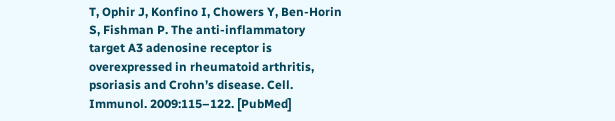T, Ophir J, Konfino I, Chowers Y, Ben-Horin S, Fishman P. The anti-inflammatory target A3 adenosine receptor is overexpressed in rheumatoid arthritis, psoriasis and Crohn’s disease. Cell. Immunol. 2009:115–122. [PubMed]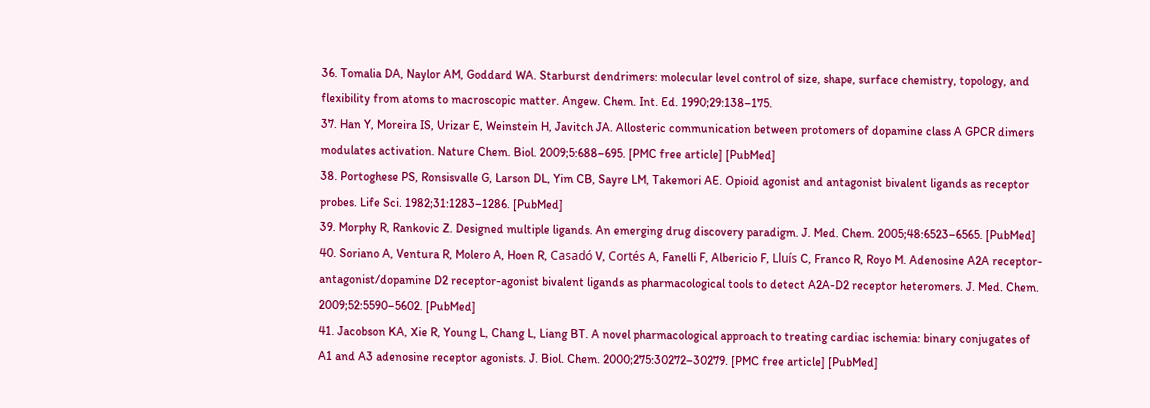36. Tomalia DA, Naylor AM, Goddard WA. Starburst dendrimers: molecular level control of size, shape, surface chemistry, topology, and flexibility from atoms to macroscopic matter. Angew. Chem. Int. Ed. 1990;29:138–175.
37. Han Y, Moreira IS, Urizar E, Weinstein H, Javitch JA. Allosteric communication between protomers of dopamine class A GPCR dimers modulates activation. Nature Chem. Biol. 2009;5:688–695. [PMC free article] [PubMed]
38. Portoghese PS, Ronsisvalle G, Larson DL, Yim CB, Sayre LM, Takemori AE. Opioid agonist and antagonist bivalent ligands as receptor probes. Life Sci. 1982;31:1283–1286. [PubMed]
39. Morphy R, Rankovic Z. Designed multiple ligands. An emerging drug discovery paradigm. J. Med. Chem. 2005;48:6523–6565. [PubMed]
40. Soriano A, Ventura R, Molero A, Hoen R, Casadó V, Cortés A, Fanelli F, Albericio F, Lluís C, Franco R, Royo M. Adenosine A2A receptor-antagonist/dopamine D2 receptor-agonist bivalent ligands as pharmacological tools to detect A2A-D2 receptor heteromers. J. Med. Chem. 2009;52:5590–5602. [PubMed]
41. Jacobson KA, Xie R, Young L, Chang L, Liang BT. A novel pharmacological approach to treating cardiac ischemia: binary conjugates of A1 and A3 adenosine receptor agonists. J. Biol. Chem. 2000;275:30272–30279. [PMC free article] [PubMed]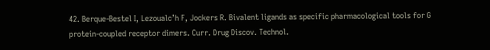42. Berque-Bestel I, Lezoualc’h F, Jockers R. Bivalent ligands as specific pharmacological tools for G protein-coupled receptor dimers. Curr. Drug Discov. Technol.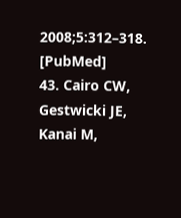2008;5:312–318. [PubMed]
43. Cairo CW, Gestwicki JE, Kanai M,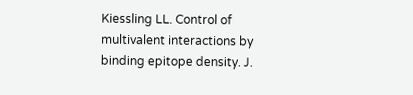Kiessling LL. Control of multivalent interactions by binding epitope density. J.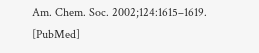Am. Chem. Soc. 2002;124:1615–1619. [PubMed]